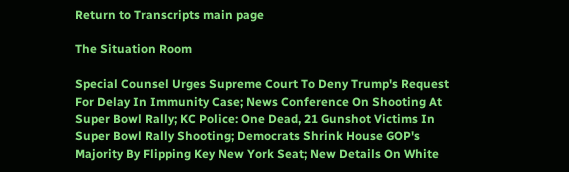Return to Transcripts main page

The Situation Room

Special Counsel Urges Supreme Court To Deny Trump's Request For Delay In Immunity Case; News Conference On Shooting At Super Bowl Rally; KC Police: One Dead, 21 Gunshot Victims In Super Bowl Rally Shooting; Democrats Shrink House GOP's Majority By Flipping Key New York Seat; New Details On White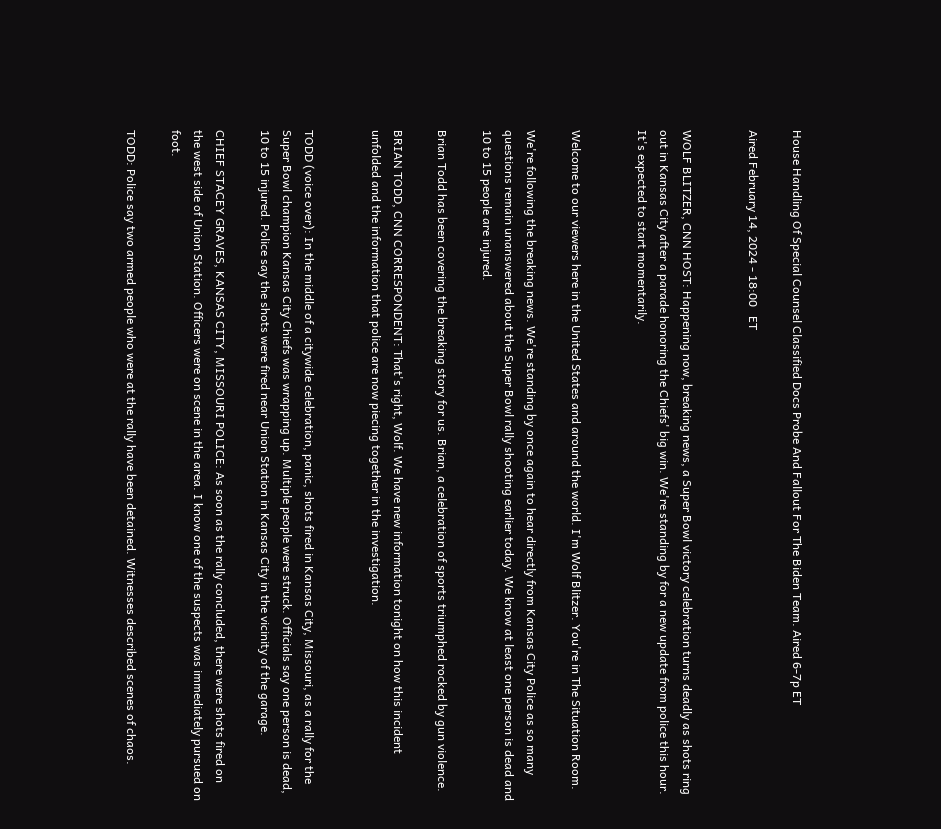House Handling Of Special Counsel Classified Docs Probe And Fallout For The Biden Team. Aired 6-7p ET

Aired February 14, 2024 - 18:00   ET


WOLF BLITZER, CNN HOST: Happening now, breaking news, a Super Bowl victory celebration turns deadly as shots ring out in Kansas City after a parade honoring the Chiefs' big win. We're standing by for a new update from police this hour. It's expected to start momentarily.


Welcome to our viewers here in the United States and around the world. I'm Wolf Blitzer. You're in The Situation Room.

We're following the breaking news. We're standing by once again to hear directly from Kansas City Police as so many questions remain unanswered about the Super Bowl rally shooting earlier today. We know at least one person is dead and 10 to 15 people are injured.

Brian Todd has been covering the breaking story for us. Brian, a celebration of sports triumphed rocked by gun violence.

BRIAN TODD, CNN CORRESPONDENT: That's right, Wolf. We have new information tonight on how this incident unfolded and the information that police are now piecing together in the investigation.


TODD (voice over): In the middle of a citywide celebration, panic, shots fired in Kansas City, Missouri, as a rally for the Super Bowl champion Kansas City Chiefs was wrapping up. Multiple people were struck. Officials say one person is dead, 10 to 15 injured. Police say the shots were fired near Union Station in Kansas City in the vicinity of the garage.

CHIEF STACEY GRAVES, KANSAS CITY, MISSOURI POLICE: As soon as the rally concluded, there were shots fired on the west side of Union Station. Officers were on scene in the area. I know one of the suspects was immediately pursued on foot.

TODD: Police say two armed people who were at the rally have been detained. Witnesses described scenes of chaos.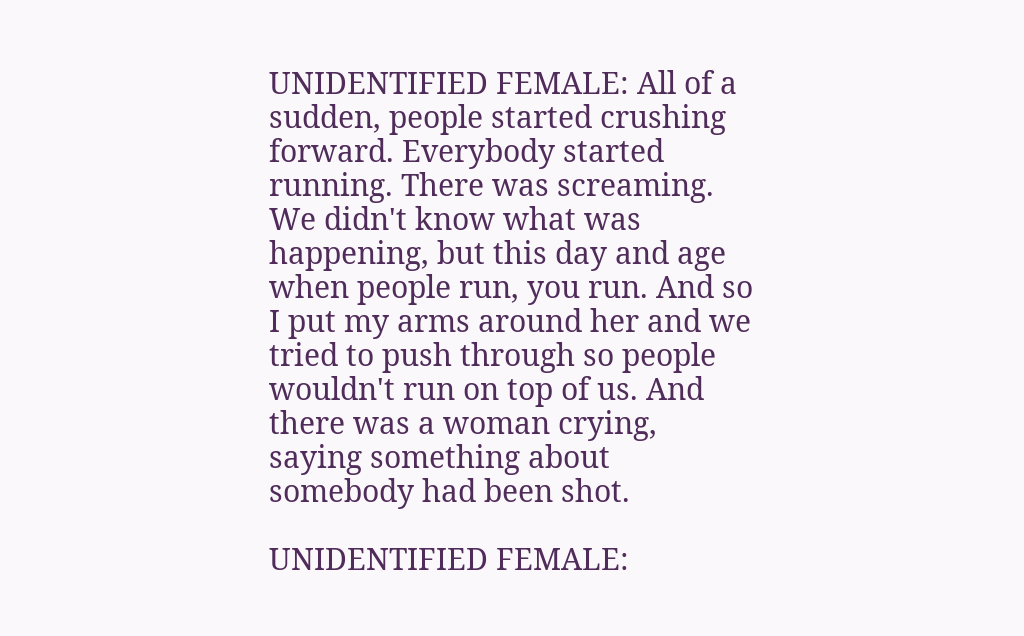UNIDENTIFIED FEMALE: All of a sudden, people started crushing forward. Everybody started running. There was screaming. We didn't know what was happening, but this day and age when people run, you run. And so I put my arms around her and we tried to push through so people wouldn't run on top of us. And there was a woman crying, saying something about somebody had been shot.

UNIDENTIFIED FEMALE: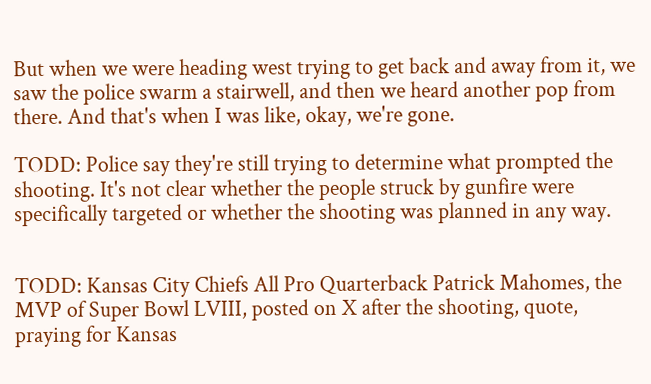But when we were heading west trying to get back and away from it, we saw the police swarm a stairwell, and then we heard another pop from there. And that's when I was like, okay, we're gone.

TODD: Police say they're still trying to determine what prompted the shooting. It's not clear whether the people struck by gunfire were specifically targeted or whether the shooting was planned in any way.


TODD: Kansas City Chiefs All Pro Quarterback Patrick Mahomes, the MVP of Super Bowl LVIII, posted on X after the shooting, quote, praying for Kansas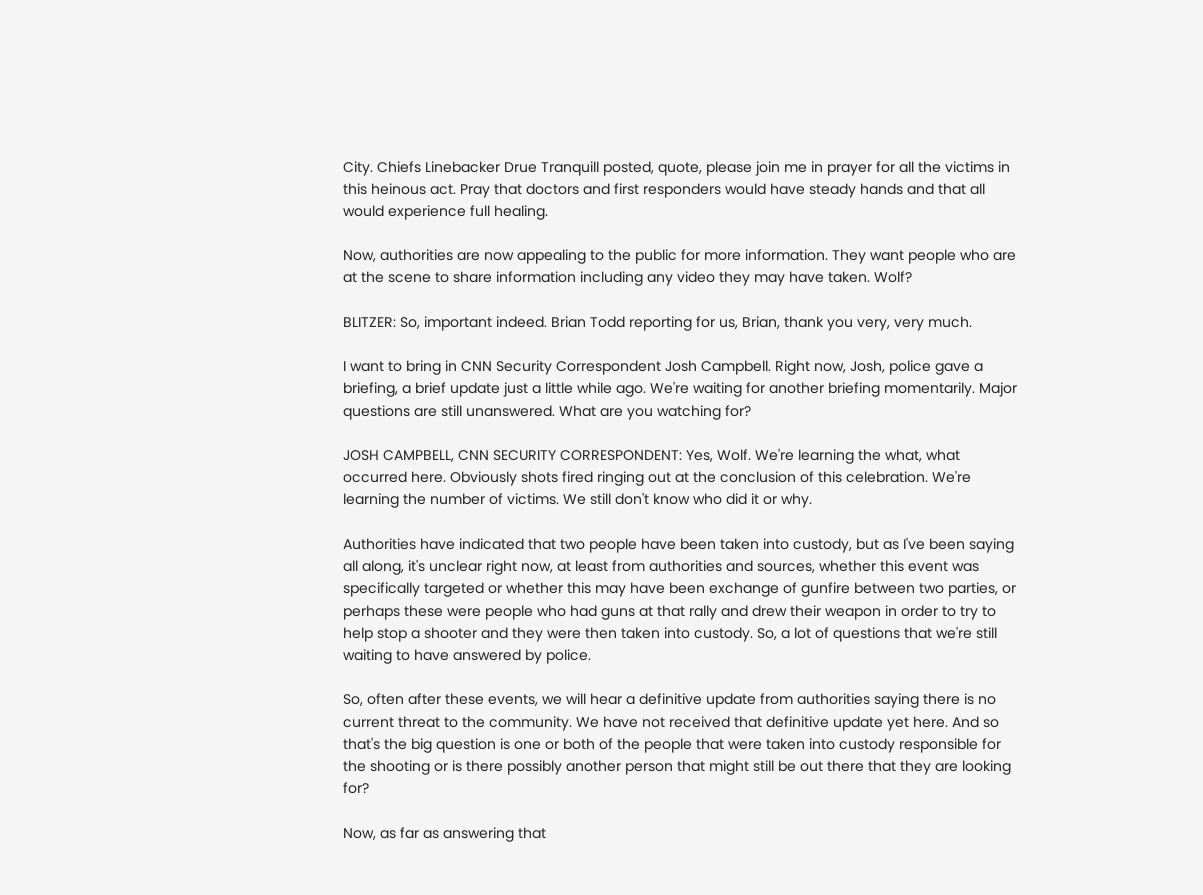City. Chiefs Linebacker Drue Tranquill posted, quote, please join me in prayer for all the victims in this heinous act. Pray that doctors and first responders would have steady hands and that all would experience full healing.

Now, authorities are now appealing to the public for more information. They want people who are at the scene to share information including any video they may have taken. Wolf?

BLITZER: So, important indeed. Brian Todd reporting for us, Brian, thank you very, very much.

I want to bring in CNN Security Correspondent Josh Campbell. Right now, Josh, police gave a briefing, a brief update just a little while ago. We're waiting for another briefing momentarily. Major questions are still unanswered. What are you watching for?

JOSH CAMPBELL, CNN SECURITY CORRESPONDENT: Yes, Wolf. We're learning the what, what occurred here. Obviously shots fired ringing out at the conclusion of this celebration. We're learning the number of victims. We still don't know who did it or why.

Authorities have indicated that two people have been taken into custody, but as I've been saying all along, it's unclear right now, at least from authorities and sources, whether this event was specifically targeted or whether this may have been exchange of gunfire between two parties, or perhaps these were people who had guns at that rally and drew their weapon in order to try to help stop a shooter and they were then taken into custody. So, a lot of questions that we're still waiting to have answered by police.

So, often after these events, we will hear a definitive update from authorities saying there is no current threat to the community. We have not received that definitive update yet here. And so that's the big question is one or both of the people that were taken into custody responsible for the shooting or is there possibly another person that might still be out there that they are looking for?

Now, as far as answering that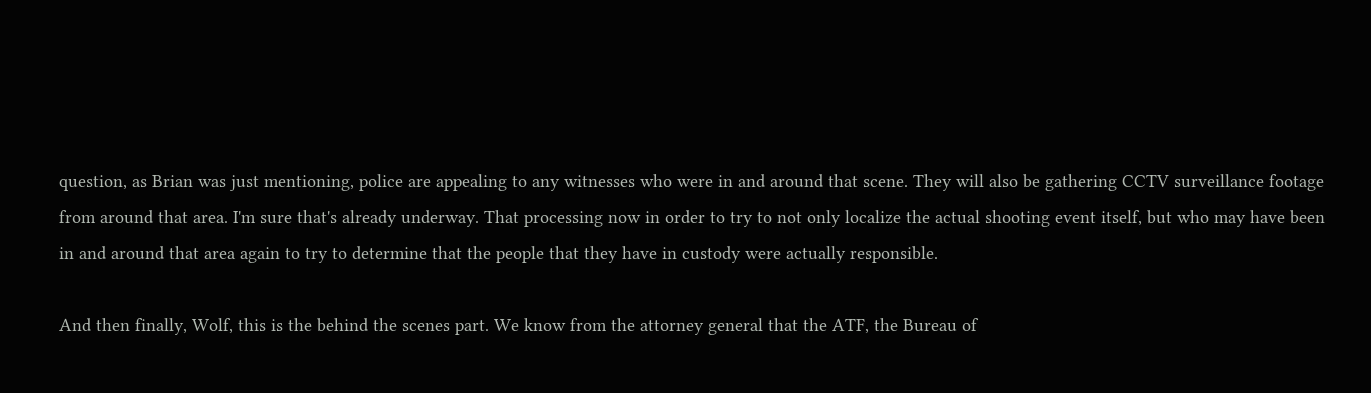question, as Brian was just mentioning, police are appealing to any witnesses who were in and around that scene. They will also be gathering CCTV surveillance footage from around that area. I'm sure that's already underway. That processing now in order to try to not only localize the actual shooting event itself, but who may have been in and around that area again to try to determine that the people that they have in custody were actually responsible.

And then finally, Wolf, this is the behind the scenes part. We know from the attorney general that the ATF, the Bureau of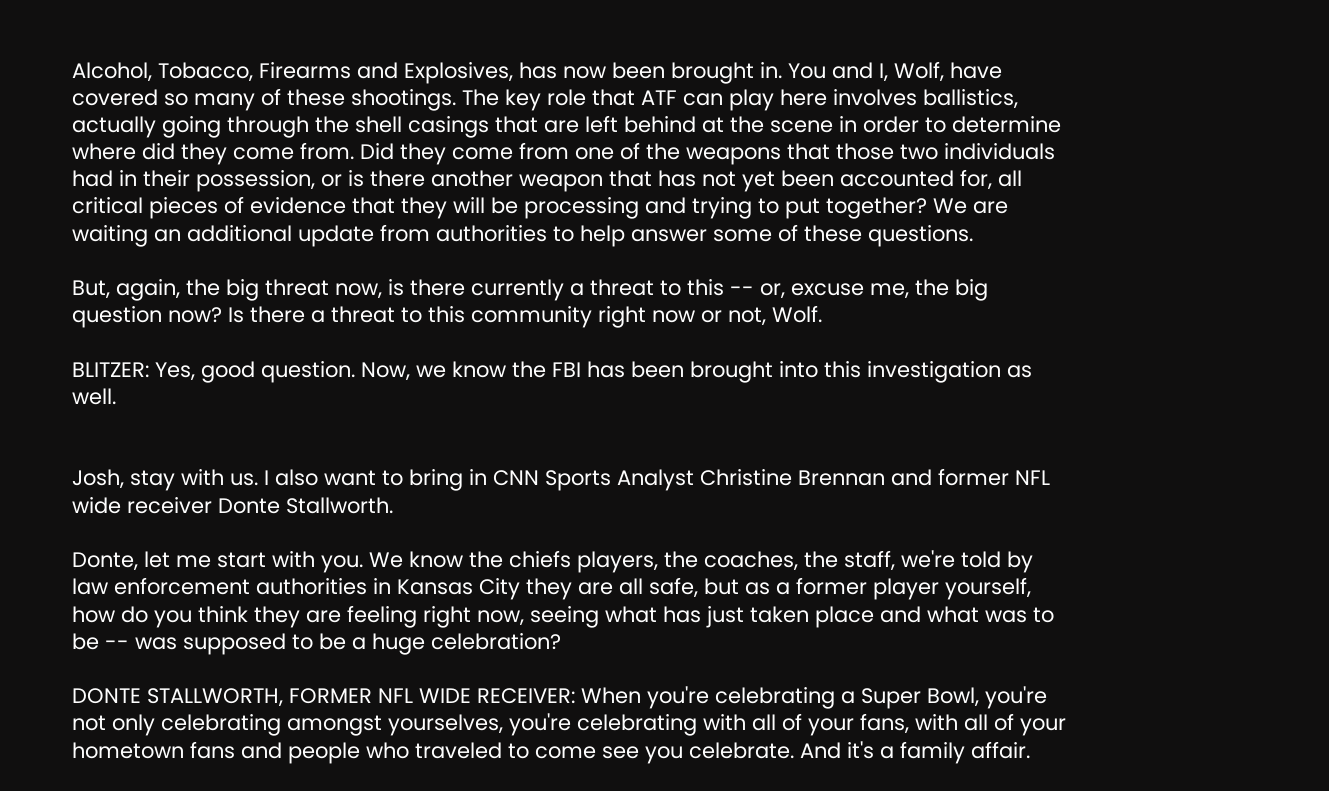Alcohol, Tobacco, Firearms and Explosives, has now been brought in. You and I, Wolf, have covered so many of these shootings. The key role that ATF can play here involves ballistics, actually going through the shell casings that are left behind at the scene in order to determine where did they come from. Did they come from one of the weapons that those two individuals had in their possession, or is there another weapon that has not yet been accounted for, all critical pieces of evidence that they will be processing and trying to put together? We are waiting an additional update from authorities to help answer some of these questions.

But, again, the big threat now, is there currently a threat to this -- or, excuse me, the big question now? Is there a threat to this community right now or not, Wolf.

BLITZER: Yes, good question. Now, we know the FBI has been brought into this investigation as well.


Josh, stay with us. I also want to bring in CNN Sports Analyst Christine Brennan and former NFL wide receiver Donte Stallworth.

Donte, let me start with you. We know the chiefs players, the coaches, the staff, we're told by law enforcement authorities in Kansas City they are all safe, but as a former player yourself, how do you think they are feeling right now, seeing what has just taken place and what was to be -- was supposed to be a huge celebration?

DONTE STALLWORTH, FORMER NFL WIDE RECEIVER: When you're celebrating a Super Bowl, you're not only celebrating amongst yourselves, you're celebrating with all of your fans, with all of your hometown fans and people who traveled to come see you celebrate. And it's a family affair.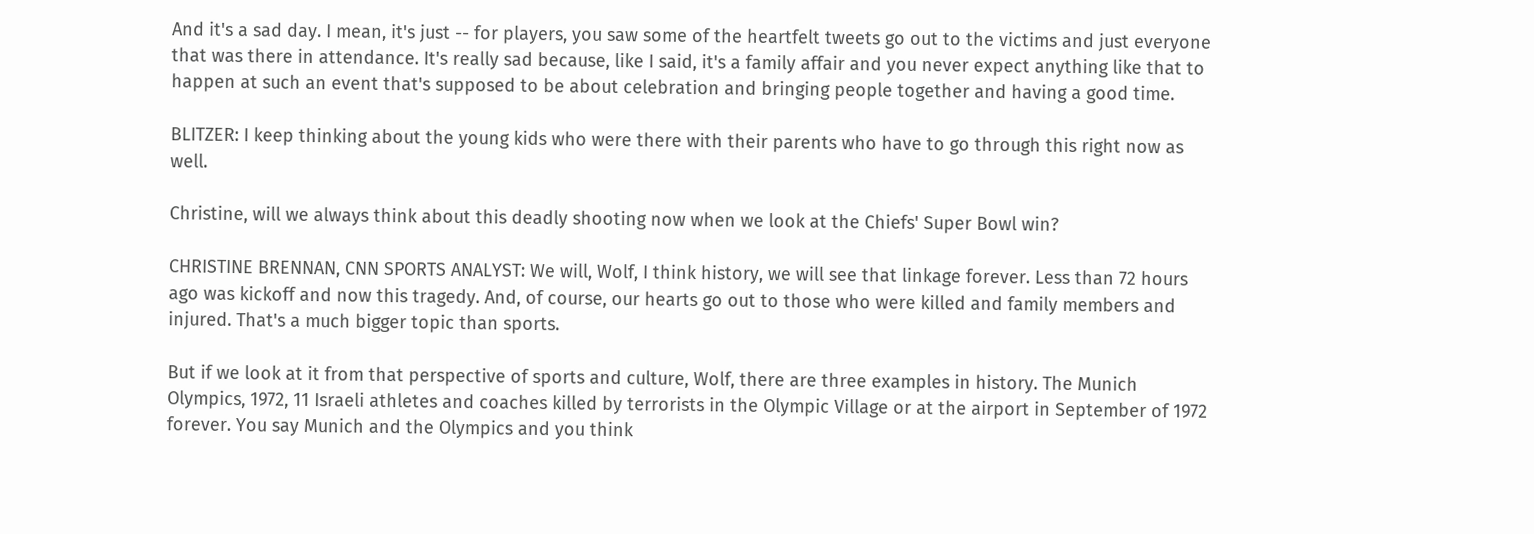And it's a sad day. I mean, it's just -- for players, you saw some of the heartfelt tweets go out to the victims and just everyone that was there in attendance. It's really sad because, like I said, it's a family affair and you never expect anything like that to happen at such an event that's supposed to be about celebration and bringing people together and having a good time.

BLITZER: I keep thinking about the young kids who were there with their parents who have to go through this right now as well.

Christine, will we always think about this deadly shooting now when we look at the Chiefs' Super Bowl win?

CHRISTINE BRENNAN, CNN SPORTS ANALYST: We will, Wolf, I think history, we will see that linkage forever. Less than 72 hours ago was kickoff and now this tragedy. And, of course, our hearts go out to those who were killed and family members and injured. That's a much bigger topic than sports.

But if we look at it from that perspective of sports and culture, Wolf, there are three examples in history. The Munich Olympics, 1972, 11 Israeli athletes and coaches killed by terrorists in the Olympic Village or at the airport in September of 1972 forever. You say Munich and the Olympics and you think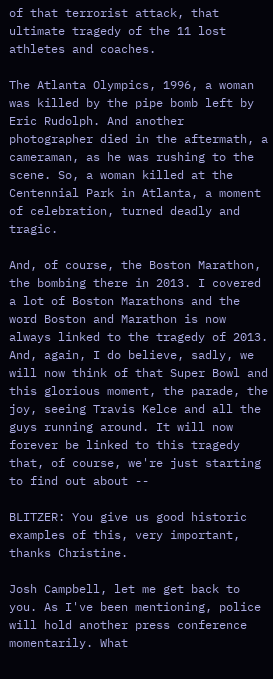of that terrorist attack, that ultimate tragedy of the 11 lost athletes and coaches.

The Atlanta Olympics, 1996, a woman was killed by the pipe bomb left by Eric Rudolph. And another photographer died in the aftermath, a cameraman, as he was rushing to the scene. So, a woman killed at the Centennial Park in Atlanta, a moment of celebration, turned deadly and tragic.

And, of course, the Boston Marathon, the bombing there in 2013. I covered a lot of Boston Marathons and the word Boston and Marathon is now always linked to the tragedy of 2013. And, again, I do believe, sadly, we will now think of that Super Bowl and this glorious moment, the parade, the joy, seeing Travis Kelce and all the guys running around. It will now forever be linked to this tragedy that, of course, we're just starting to find out about --

BLITZER: You give us good historic examples of this, very important, thanks Christine.

Josh Campbell, let me get back to you. As I've been mentioning, police will hold another press conference momentarily. What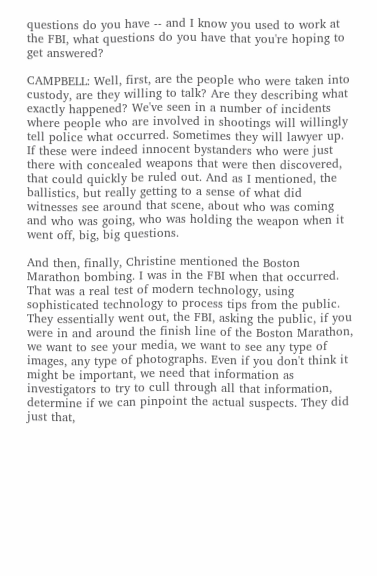questions do you have -- and I know you used to work at the FBI, what questions do you have that you're hoping to get answered?

CAMPBELL: Well, first, are the people who were taken into custody, are they willing to talk? Are they describing what exactly happened? We've seen in a number of incidents where people who are involved in shootings will willingly tell police what occurred. Sometimes they will lawyer up. If these were indeed innocent bystanders who were just there with concealed weapons that were then discovered, that could quickly be ruled out. And as I mentioned, the ballistics, but really getting to a sense of what did witnesses see around that scene, about who was coming and who was going, who was holding the weapon when it went off, big, big questions.

And then, finally, Christine mentioned the Boston Marathon bombing. I was in the FBI when that occurred. That was a real test of modern technology, using sophisticated technology to process tips from the public. They essentially went out, the FBI, asking the public, if you were in and around the finish line of the Boston Marathon, we want to see your media, we want to see any type of images, any type of photographs. Even if you don't think it might be important, we need that information as investigators to try to cull through all that information, determine if we can pinpoint the actual suspects. They did just that,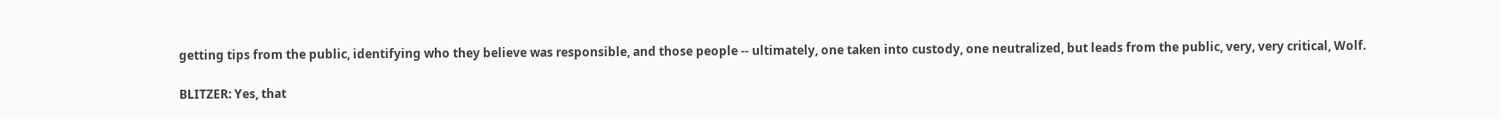getting tips from the public, identifying who they believe was responsible, and those people -- ultimately, one taken into custody, one neutralized, but leads from the public, very, very critical, Wolf.

BLITZER: Yes, that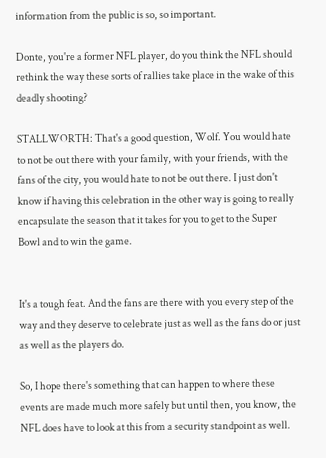information from the public is so, so important.

Donte, you're a former NFL player, do you think the NFL should rethink the way these sorts of rallies take place in the wake of this deadly shooting?

STALLWORTH: That's a good question, Wolf. You would hate to not be out there with your family, with your friends, with the fans of the city, you would hate to not be out there. I just don't know if having this celebration in the other way is going to really encapsulate the season that it takes for you to get to the Super Bowl and to win the game.


It's a tough feat. And the fans are there with you every step of the way and they deserve to celebrate just as well as the fans do or just as well as the players do.

So, I hope there's something that can happen to where these events are made much more safely but until then, you know, the NFL does have to look at this from a security standpoint as well.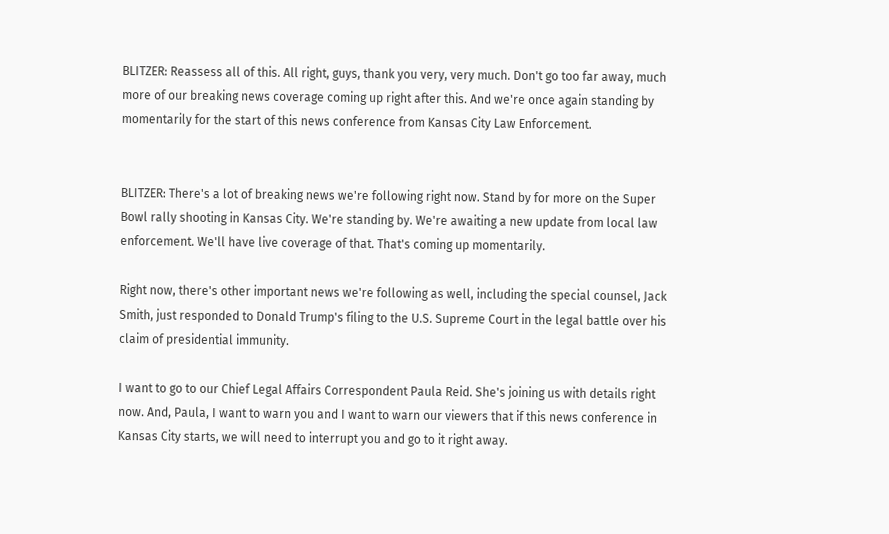BLITZER: Reassess all of this. All right, guys, thank you very, very much. Don't go too far away, much more of our breaking news coverage coming up right after this. And we're once again standing by momentarily for the start of this news conference from Kansas City Law Enforcement.


BLITZER: There's a lot of breaking news we're following right now. Stand by for more on the Super Bowl rally shooting in Kansas City. We're standing by. We're awaiting a new update from local law enforcement. We'll have live coverage of that. That's coming up momentarily.

Right now, there's other important news we're following as well, including the special counsel, Jack Smith, just responded to Donald Trump's filing to the U.S. Supreme Court in the legal battle over his claim of presidential immunity.

I want to go to our Chief Legal Affairs Correspondent Paula Reid. She's joining us with details right now. And, Paula, I want to warn you and I want to warn our viewers that if this news conference in Kansas City starts, we will need to interrupt you and go to it right away.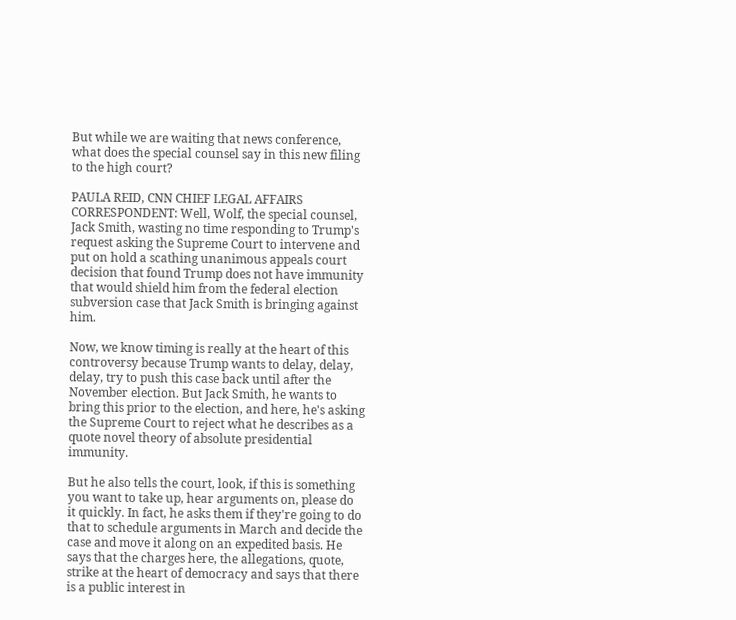But while we are waiting that news conference, what does the special counsel say in this new filing to the high court?

PAULA REID, CNN CHIEF LEGAL AFFAIRS CORRESPONDENT: Well, Wolf, the special counsel, Jack Smith, wasting no time responding to Trump's request asking the Supreme Court to intervene and put on hold a scathing unanimous appeals court decision that found Trump does not have immunity that would shield him from the federal election subversion case that Jack Smith is bringing against him.

Now, we know timing is really at the heart of this controversy because Trump wants to delay, delay, delay, try to push this case back until after the November election. But Jack Smith, he wants to bring this prior to the election, and here, he's asking the Supreme Court to reject what he describes as a quote novel theory of absolute presidential immunity.

But he also tells the court, look, if this is something you want to take up, hear arguments on, please do it quickly. In fact, he asks them if they're going to do that to schedule arguments in March and decide the case and move it along on an expedited basis. He says that the charges here, the allegations, quote, strike at the heart of democracy and says that there is a public interest in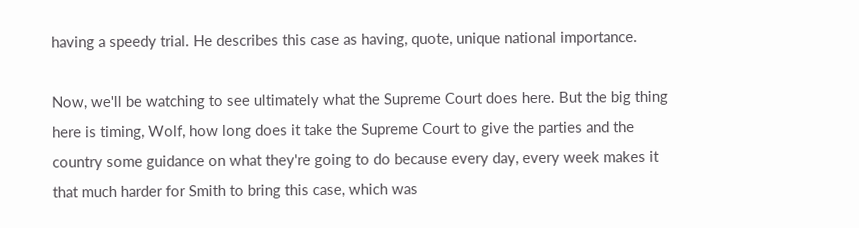having a speedy trial. He describes this case as having, quote, unique national importance.

Now, we'll be watching to see ultimately what the Supreme Court does here. But the big thing here is timing, Wolf, how long does it take the Supreme Court to give the parties and the country some guidance on what they're going to do because every day, every week makes it that much harder for Smith to bring this case, which was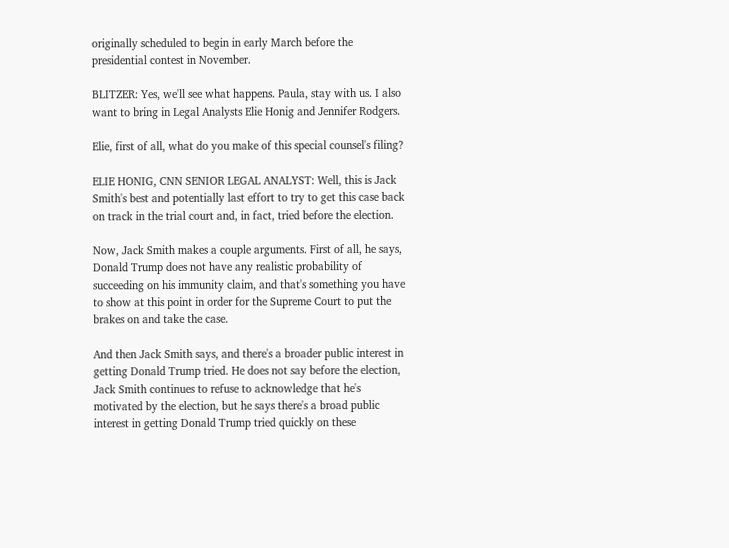originally scheduled to begin in early March before the presidential contest in November.

BLITZER: Yes, we'll see what happens. Paula, stay with us. I also want to bring in Legal Analysts Elie Honig and Jennifer Rodgers.

Elie, first of all, what do you make of this special counsel's filing?

ELIE HONIG, CNN SENIOR LEGAL ANALYST: Well, this is Jack Smith's best and potentially last effort to try to get this case back on track in the trial court and, in fact, tried before the election.

Now, Jack Smith makes a couple arguments. First of all, he says, Donald Trump does not have any realistic probability of succeeding on his immunity claim, and that's something you have to show at this point in order for the Supreme Court to put the brakes on and take the case.

And then Jack Smith says, and there's a broader public interest in getting Donald Trump tried. He does not say before the election, Jack Smith continues to refuse to acknowledge that he's motivated by the election, but he says there's a broad public interest in getting Donald Trump tried quickly on these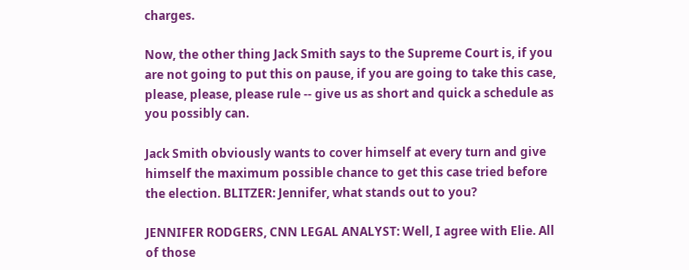charges.

Now, the other thing Jack Smith says to the Supreme Court is, if you are not going to put this on pause, if you are going to take this case, please, please, please rule -- give us as short and quick a schedule as you possibly can.

Jack Smith obviously wants to cover himself at every turn and give himself the maximum possible chance to get this case tried before the election. BLITZER: Jennifer, what stands out to you?

JENNIFER RODGERS, CNN LEGAL ANALYST: Well, I agree with Elie. All of those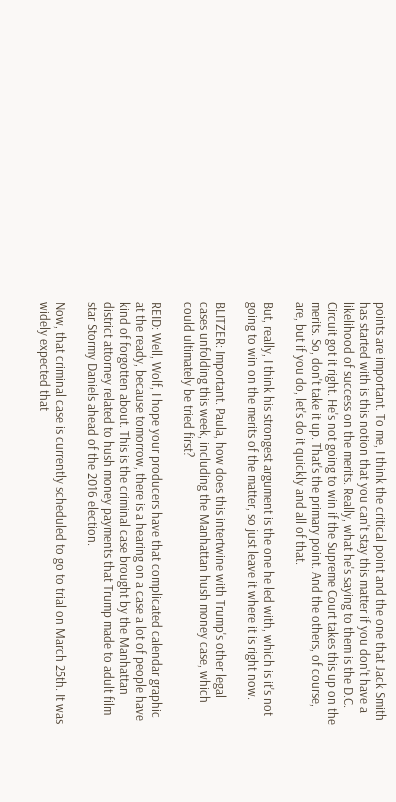points are important. To me, I think the critical point and the one that Jack Smith has started with is this notion that you can't stay this matter if you don't have a likelihood of success on the merits. Really, what he's saying to them is the D.C. Circuit got it right. He's not going to win if the Supreme Court takes this up on the merits. So, don't take it up. That's the primary point. And the others, of course, are, but if you do, let's do it quickly and all of that.

But, really, I think his strongest argument is the one he led with, which is it's not going to win on the merits of the matter, so just leave it where it is right now.

BLITZER: Important. Paula, how does this intertwine with Trump's other legal cases unfolding this week, including the Manhattan hush money case, which could ultimately be tried first?

REID: Well, Wolf, I hope your producers have that complicated calendar graphic at the ready, because tomorrow, there is a hearing on a case a lot of people have kind of forgotten about. This is the criminal case brought by the Manhattan district attorney related to hush money payments that Trump made to adult film star Stormy Daniels ahead of the 2016 election.

Now, that criminal case is currently scheduled to go to trial on March 25th. It was widely expected that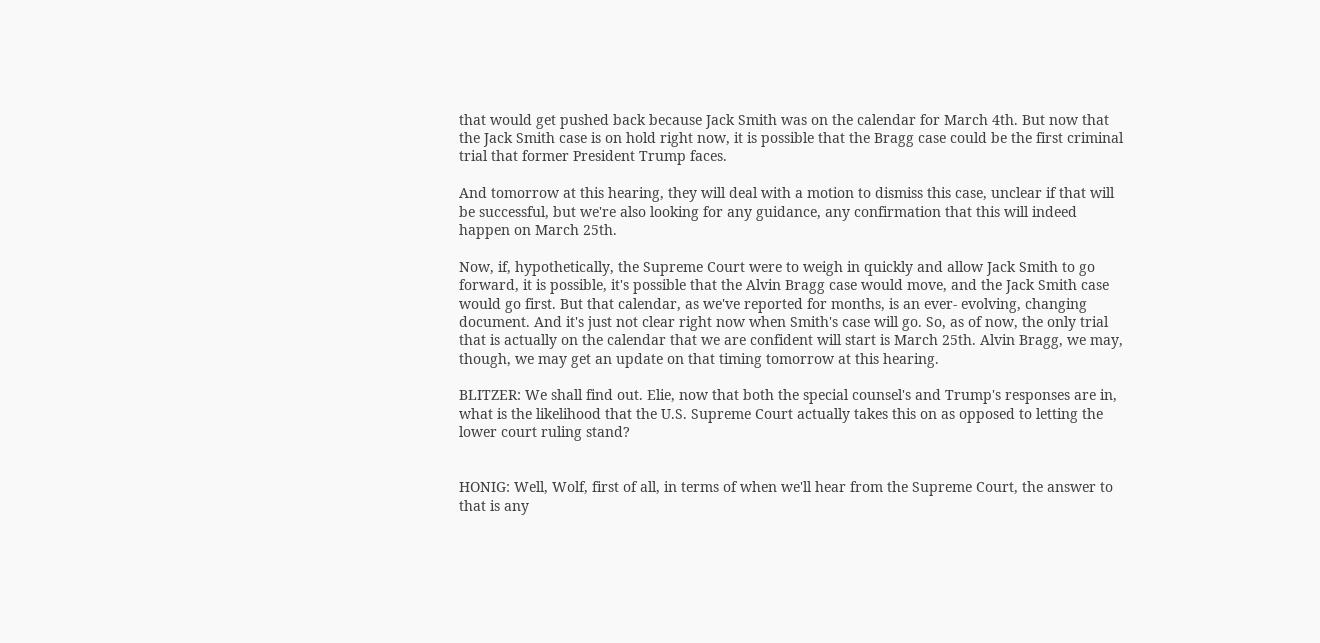that would get pushed back because Jack Smith was on the calendar for March 4th. But now that the Jack Smith case is on hold right now, it is possible that the Bragg case could be the first criminal trial that former President Trump faces.

And tomorrow at this hearing, they will deal with a motion to dismiss this case, unclear if that will be successful, but we're also looking for any guidance, any confirmation that this will indeed happen on March 25th.

Now, if, hypothetically, the Supreme Court were to weigh in quickly and allow Jack Smith to go forward, it is possible, it's possible that the Alvin Bragg case would move, and the Jack Smith case would go first. But that calendar, as we've reported for months, is an ever- evolving, changing document. And it's just not clear right now when Smith's case will go. So, as of now, the only trial that is actually on the calendar that we are confident will start is March 25th. Alvin Bragg, we may, though, we may get an update on that timing tomorrow at this hearing.

BLITZER: We shall find out. Elie, now that both the special counsel's and Trump's responses are in, what is the likelihood that the U.S. Supreme Court actually takes this on as opposed to letting the lower court ruling stand?


HONIG: Well, Wolf, first of all, in terms of when we'll hear from the Supreme Court, the answer to that is any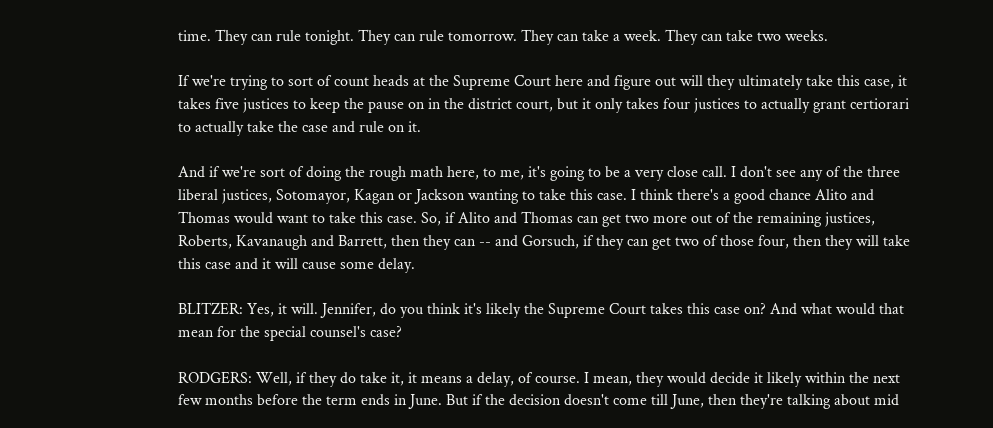time. They can rule tonight. They can rule tomorrow. They can take a week. They can take two weeks.

If we're trying to sort of count heads at the Supreme Court here and figure out will they ultimately take this case, it takes five justices to keep the pause on in the district court, but it only takes four justices to actually grant certiorari to actually take the case and rule on it.

And if we're sort of doing the rough math here, to me, it's going to be a very close call. I don't see any of the three liberal justices, Sotomayor, Kagan or Jackson wanting to take this case. I think there's a good chance Alito and Thomas would want to take this case. So, if Alito and Thomas can get two more out of the remaining justices, Roberts, Kavanaugh and Barrett, then they can -- and Gorsuch, if they can get two of those four, then they will take this case and it will cause some delay.

BLITZER: Yes, it will. Jennifer, do you think it's likely the Supreme Court takes this case on? And what would that mean for the special counsel's case?

RODGERS: Well, if they do take it, it means a delay, of course. I mean, they would decide it likely within the next few months before the term ends in June. But if the decision doesn't come till June, then they're talking about mid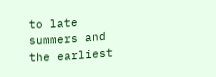to late summers and the earliest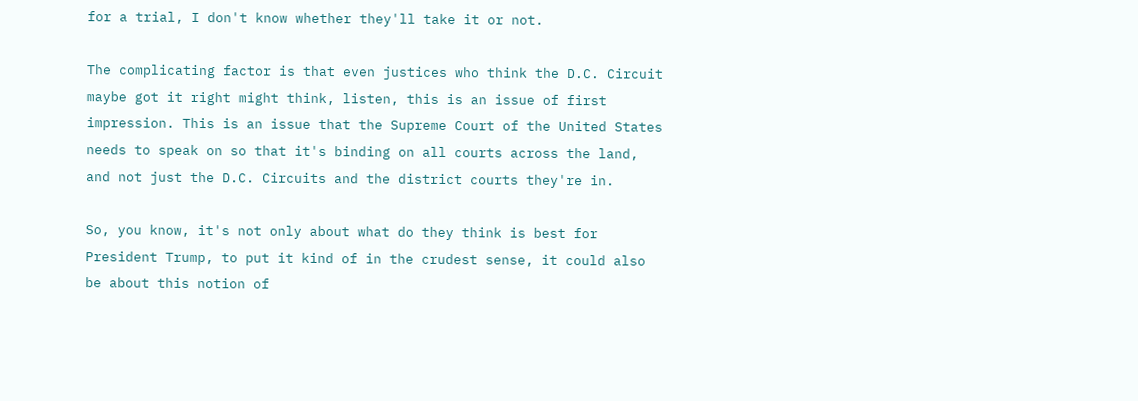for a trial, I don't know whether they'll take it or not.

The complicating factor is that even justices who think the D.C. Circuit maybe got it right might think, listen, this is an issue of first impression. This is an issue that the Supreme Court of the United States needs to speak on so that it's binding on all courts across the land, and not just the D.C. Circuits and the district courts they're in.

So, you know, it's not only about what do they think is best for President Trump, to put it kind of in the crudest sense, it could also be about this notion of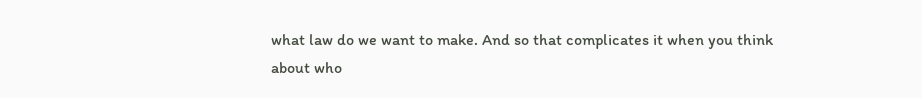what law do we want to make. And so that complicates it when you think about who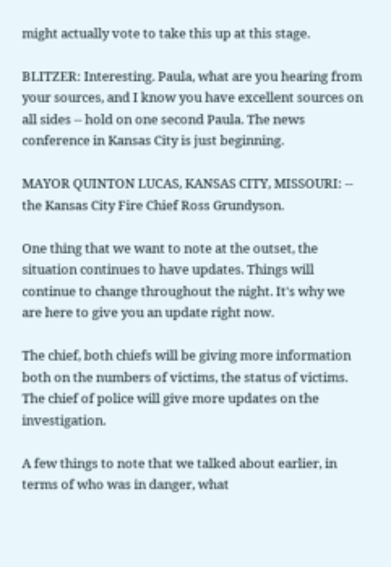might actually vote to take this up at this stage.

BLITZER: Interesting. Paula, what are you hearing from your sources, and I know you have excellent sources on all sides -- hold on one second Paula. The news conference in Kansas City is just beginning.

MAYOR QUINTON LUCAS, KANSAS CITY, MISSOURI: -- the Kansas City Fire Chief Ross Grundyson.

One thing that we want to note at the outset, the situation continues to have updates. Things will continue to change throughout the night. It's why we are here to give you an update right now.

The chief, both chiefs will be giving more information both on the numbers of victims, the status of victims. The chief of police will give more updates on the investigation.

A few things to note that we talked about earlier, in terms of who was in danger, what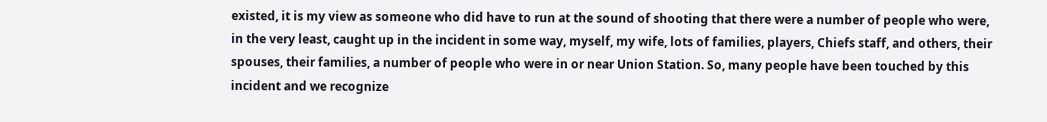existed, it is my view as someone who did have to run at the sound of shooting that there were a number of people who were, in the very least, caught up in the incident in some way, myself, my wife, lots of families, players, Chiefs staff, and others, their spouses, their families, a number of people who were in or near Union Station. So, many people have been touched by this incident and we recognize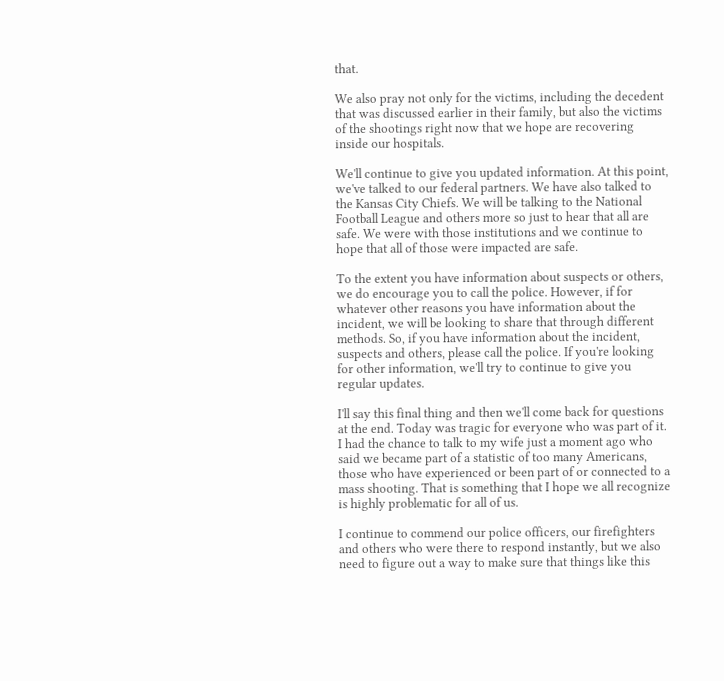that.

We also pray not only for the victims, including the decedent that was discussed earlier in their family, but also the victims of the shootings right now that we hope are recovering inside our hospitals.

We'll continue to give you updated information. At this point, we've talked to our federal partners. We have also talked to the Kansas City Chiefs. We will be talking to the National Football League and others more so just to hear that all are safe. We were with those institutions and we continue to hope that all of those were impacted are safe.

To the extent you have information about suspects or others, we do encourage you to call the police. However, if for whatever other reasons you have information about the incident, we will be looking to share that through different methods. So, if you have information about the incident, suspects and others, please call the police. If you're looking for other information, we'll try to continue to give you regular updates.

I'll say this final thing and then we'll come back for questions at the end. Today was tragic for everyone who was part of it. I had the chance to talk to my wife just a moment ago who said we became part of a statistic of too many Americans, those who have experienced or been part of or connected to a mass shooting. That is something that I hope we all recognize is highly problematic for all of us.

I continue to commend our police officers, our firefighters and others who were there to respond instantly, but we also need to figure out a way to make sure that things like this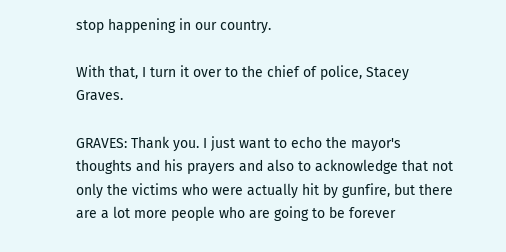stop happening in our country.

With that, I turn it over to the chief of police, Stacey Graves.

GRAVES: Thank you. I just want to echo the mayor's thoughts and his prayers and also to acknowledge that not only the victims who were actually hit by gunfire, but there are a lot more people who are going to be forever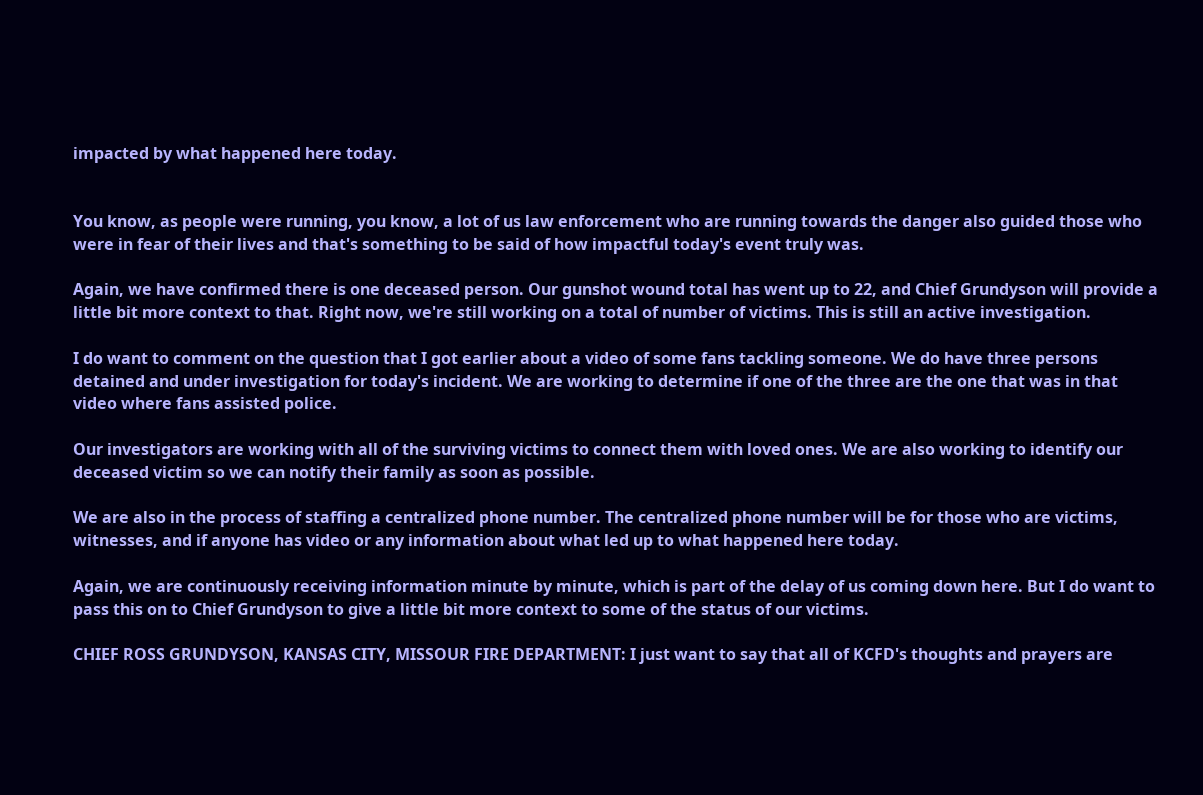impacted by what happened here today.


You know, as people were running, you know, a lot of us law enforcement who are running towards the danger also guided those who were in fear of their lives and that's something to be said of how impactful today's event truly was.

Again, we have confirmed there is one deceased person. Our gunshot wound total has went up to 22, and Chief Grundyson will provide a little bit more context to that. Right now, we're still working on a total of number of victims. This is still an active investigation.

I do want to comment on the question that I got earlier about a video of some fans tackling someone. We do have three persons detained and under investigation for today's incident. We are working to determine if one of the three are the one that was in that video where fans assisted police.

Our investigators are working with all of the surviving victims to connect them with loved ones. We are also working to identify our deceased victim so we can notify their family as soon as possible.

We are also in the process of staffing a centralized phone number. The centralized phone number will be for those who are victims, witnesses, and if anyone has video or any information about what led up to what happened here today.

Again, we are continuously receiving information minute by minute, which is part of the delay of us coming down here. But I do want to pass this on to Chief Grundyson to give a little bit more context to some of the status of our victims.

CHIEF ROSS GRUNDYSON, KANSAS CITY, MISSOUR FIRE DEPARTMENT: I just want to say that all of KCFD's thoughts and prayers are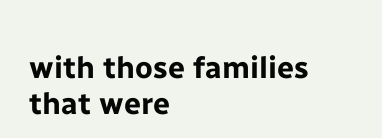with those families that were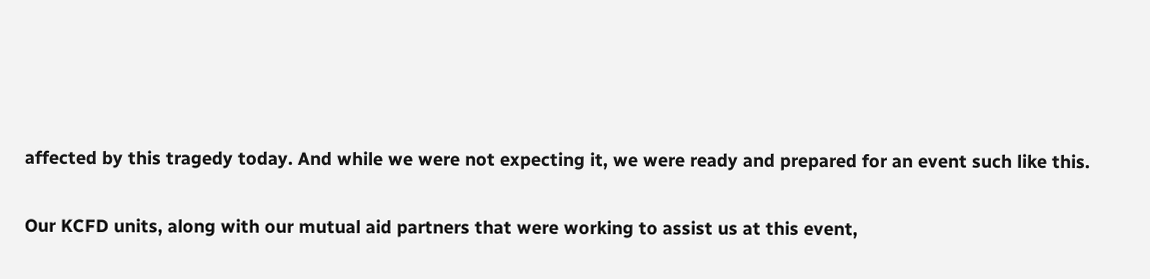affected by this tragedy today. And while we were not expecting it, we were ready and prepared for an event such like this.

Our KCFD units, along with our mutual aid partners that were working to assist us at this event,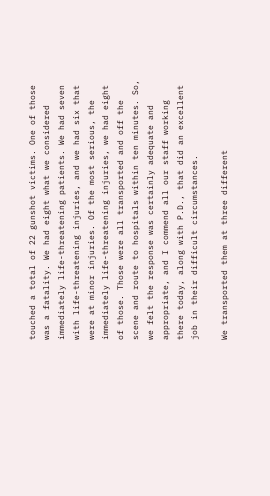touched a total of 22 gunshot victims. One of those was a fatality. We had eight what we considered immediately life-threatening patients. We had seven with life-threatening injuries, and we had six that were at minor injuries. Of the most serious, the immediately life-threatening injuries, we had eight of those. Those were all transported and off the scene and route to hospitals within ten minutes. So, we felt the response was certainly adequate and appropriate, and I commend all our staff working there today, along with P.D., that did an excellent job in their difficult circumstances.

We transported them at three different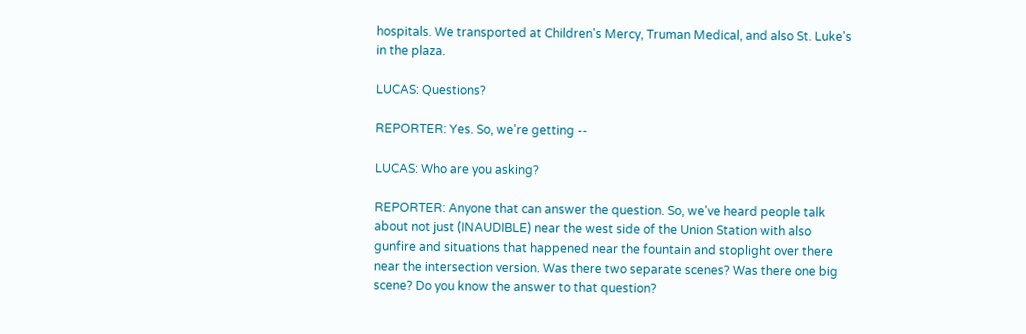hospitals. We transported at Children's Mercy, Truman Medical, and also St. Luke's in the plaza.

LUCAS: Questions?

REPORTER: Yes. So, we're getting --

LUCAS: Who are you asking?

REPORTER: Anyone that can answer the question. So, we've heard people talk about not just (INAUDIBLE) near the west side of the Union Station with also gunfire and situations that happened near the fountain and stoplight over there near the intersection version. Was there two separate scenes? Was there one big scene? Do you know the answer to that question?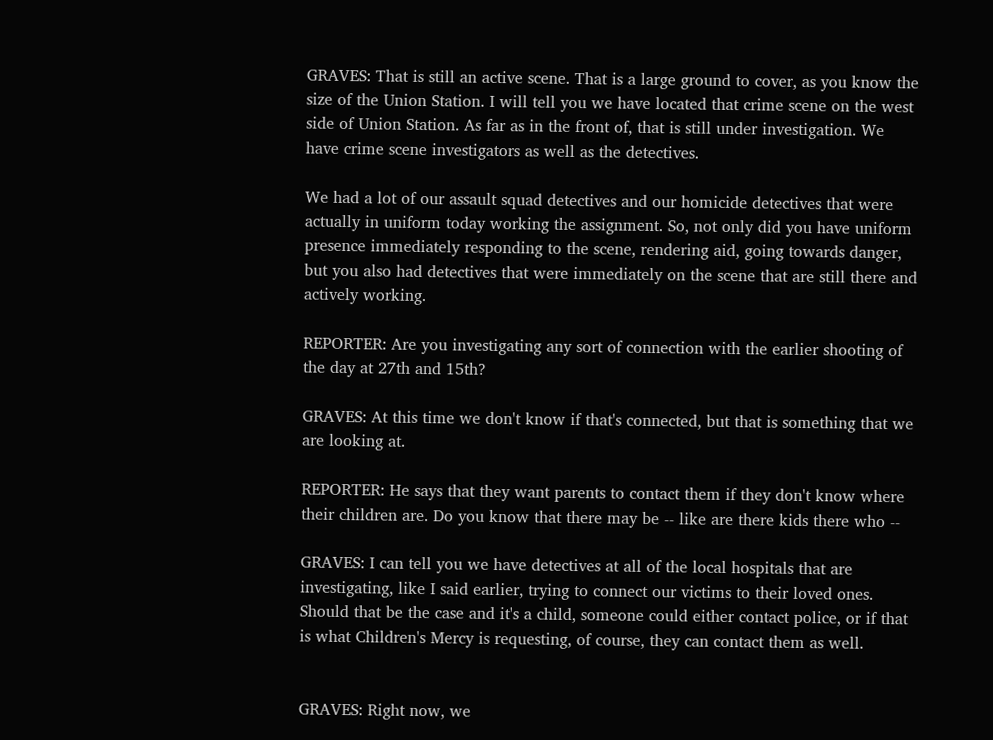GRAVES: That is still an active scene. That is a large ground to cover, as you know the size of the Union Station. I will tell you we have located that crime scene on the west side of Union Station. As far as in the front of, that is still under investigation. We have crime scene investigators as well as the detectives.

We had a lot of our assault squad detectives and our homicide detectives that were actually in uniform today working the assignment. So, not only did you have uniform presence immediately responding to the scene, rendering aid, going towards danger, but you also had detectives that were immediately on the scene that are still there and actively working.

REPORTER: Are you investigating any sort of connection with the earlier shooting of the day at 27th and 15th?

GRAVES: At this time we don't know if that's connected, but that is something that we are looking at.

REPORTER: He says that they want parents to contact them if they don't know where their children are. Do you know that there may be -- like are there kids there who --

GRAVES: I can tell you we have detectives at all of the local hospitals that are investigating, like I said earlier, trying to connect our victims to their loved ones. Should that be the case and it's a child, someone could either contact police, or if that is what Children's Mercy is requesting, of course, they can contact them as well.


GRAVES: Right now, we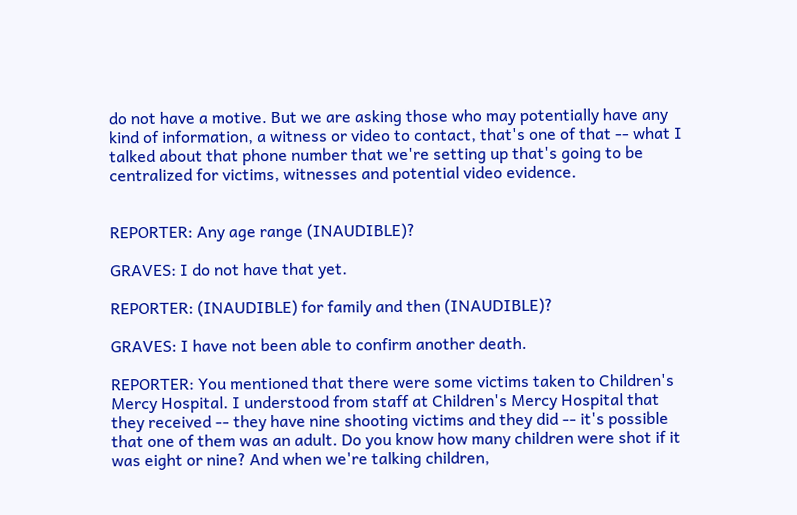do not have a motive. But we are asking those who may potentially have any kind of information, a witness or video to contact, that's one of that -- what I talked about that phone number that we're setting up that's going to be centralized for victims, witnesses and potential video evidence.


REPORTER: Any age range (INAUDIBLE)?

GRAVES: I do not have that yet.

REPORTER: (INAUDIBLE) for family and then (INAUDIBLE)?

GRAVES: I have not been able to confirm another death.

REPORTER: You mentioned that there were some victims taken to Children's Mercy Hospital. I understood from staff at Children's Mercy Hospital that they received -- they have nine shooting victims and they did -- it's possible that one of them was an adult. Do you know how many children were shot if it was eight or nine? And when we're talking children,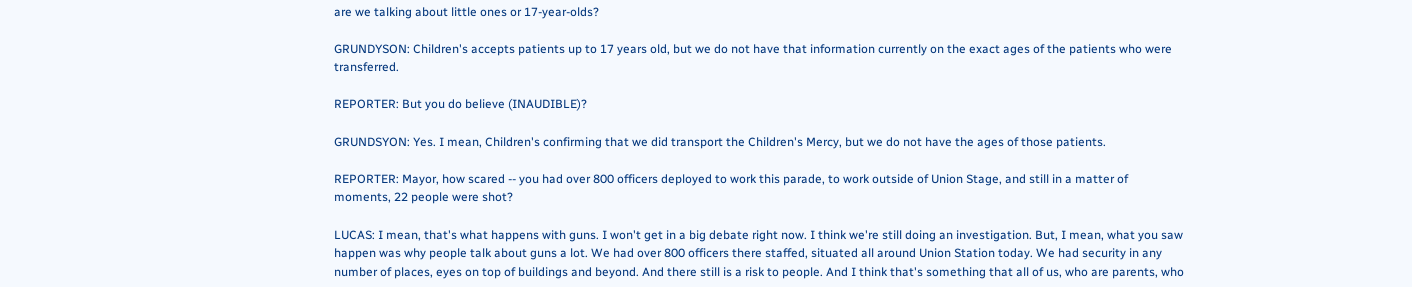are we talking about little ones or 17-year-olds?

GRUNDYSON: Children's accepts patients up to 17 years old, but we do not have that information currently on the exact ages of the patients who were transferred.

REPORTER: But you do believe (INAUDIBLE)?

GRUNDSYON: Yes. I mean, Children's confirming that we did transport the Children's Mercy, but we do not have the ages of those patients.

REPORTER: Mayor, how scared -- you had over 800 officers deployed to work this parade, to work outside of Union Stage, and still in a matter of moments, 22 people were shot?

LUCAS: I mean, that's what happens with guns. I won't get in a big debate right now. I think we're still doing an investigation. But, I mean, what you saw happen was why people talk about guns a lot. We had over 800 officers there staffed, situated all around Union Station today. We had security in any number of places, eyes on top of buildings and beyond. And there still is a risk to people. And I think that's something that all of us, who are parents, who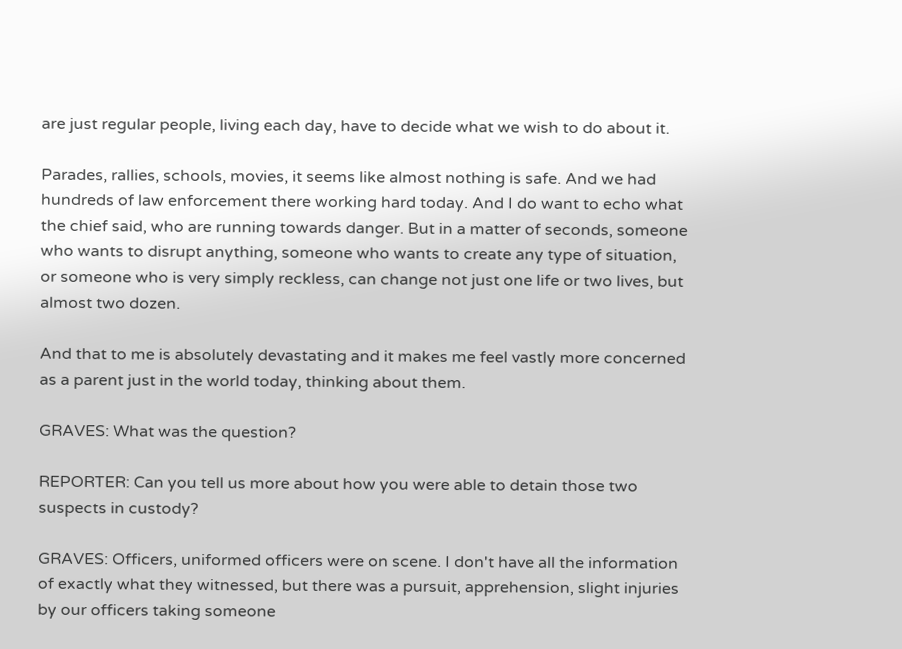are just regular people, living each day, have to decide what we wish to do about it.

Parades, rallies, schools, movies, it seems like almost nothing is safe. And we had hundreds of law enforcement there working hard today. And I do want to echo what the chief said, who are running towards danger. But in a matter of seconds, someone who wants to disrupt anything, someone who wants to create any type of situation, or someone who is very simply reckless, can change not just one life or two lives, but almost two dozen.

And that to me is absolutely devastating and it makes me feel vastly more concerned as a parent just in the world today, thinking about them.

GRAVES: What was the question?

REPORTER: Can you tell us more about how you were able to detain those two suspects in custody?

GRAVES: Officers, uniformed officers were on scene. I don't have all the information of exactly what they witnessed, but there was a pursuit, apprehension, slight injuries by our officers taking someone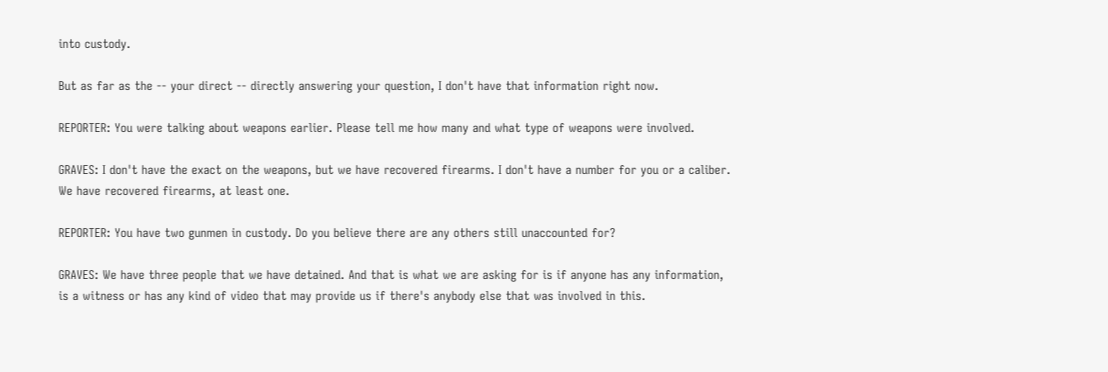into custody.

But as far as the -- your direct -- directly answering your question, I don't have that information right now.

REPORTER: You were talking about weapons earlier. Please tell me how many and what type of weapons were involved.

GRAVES: I don't have the exact on the weapons, but we have recovered firearms. I don't have a number for you or a caliber. We have recovered firearms, at least one.

REPORTER: You have two gunmen in custody. Do you believe there are any others still unaccounted for?

GRAVES: We have three people that we have detained. And that is what we are asking for is if anyone has any information, is a witness or has any kind of video that may provide us if there's anybody else that was involved in this.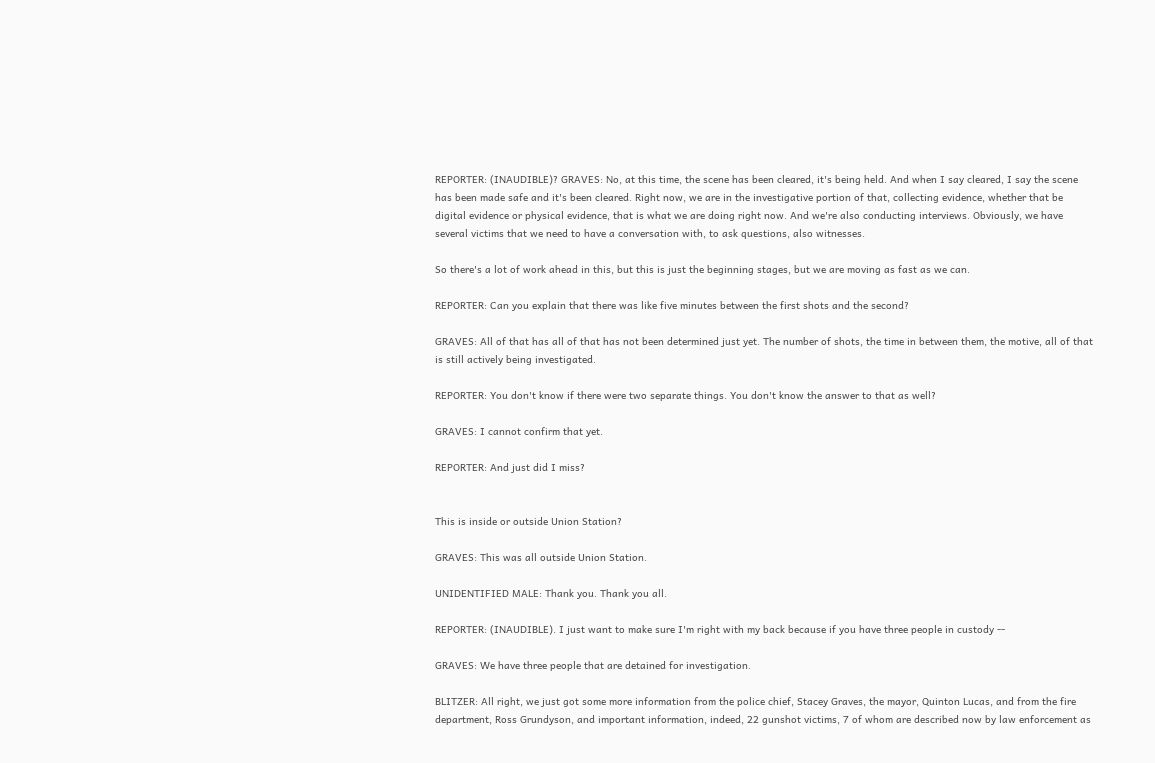REPORTER: (INAUDIBLE)? GRAVES: No, at this time, the scene has been cleared, it's being held. And when I say cleared, I say the scene has been made safe and it's been cleared. Right now, we are in the investigative portion of that, collecting evidence, whether that be digital evidence or physical evidence, that is what we are doing right now. And we're also conducting interviews. Obviously, we have several victims that we need to have a conversation with, to ask questions, also witnesses.

So there's a lot of work ahead in this, but this is just the beginning stages, but we are moving as fast as we can.

REPORTER: Can you explain that there was like five minutes between the first shots and the second?

GRAVES: All of that has all of that has not been determined just yet. The number of shots, the time in between them, the motive, all of that is still actively being investigated.

REPORTER: You don't know if there were two separate things. You don't know the answer to that as well?

GRAVES: I cannot confirm that yet.

REPORTER: And just did I miss?


This is inside or outside Union Station?

GRAVES: This was all outside Union Station.

UNIDENTIFIED MALE: Thank you. Thank you all.

REPORTER: (INAUDIBLE). I just want to make sure I'm right with my back because if you have three people in custody --

GRAVES: We have three people that are detained for investigation.

BLITZER: All right, we just got some more information from the police chief, Stacey Graves, the mayor, Quinton Lucas, and from the fire department, Ross Grundyson, and important information, indeed, 22 gunshot victims, 7 of whom are described now by law enforcement as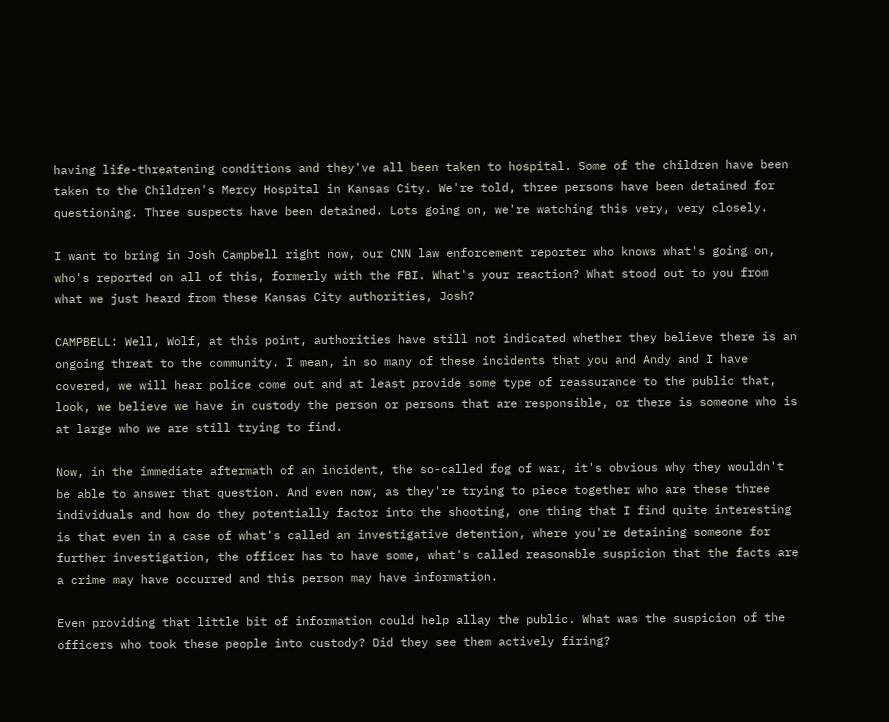having life-threatening conditions and they've all been taken to hospital. Some of the children have been taken to the Children's Mercy Hospital in Kansas City. We're told, three persons have been detained for questioning. Three suspects have been detained. Lots going on, we're watching this very, very closely.

I want to bring in Josh Campbell right now, our CNN law enforcement reporter who knows what's going on, who's reported on all of this, formerly with the FBI. What's your reaction? What stood out to you from what we just heard from these Kansas City authorities, Josh?

CAMPBELL: Well, Wolf, at this point, authorities have still not indicated whether they believe there is an ongoing threat to the community. I mean, in so many of these incidents that you and Andy and I have covered, we will hear police come out and at least provide some type of reassurance to the public that, look, we believe we have in custody the person or persons that are responsible, or there is someone who is at large who we are still trying to find.

Now, in the immediate aftermath of an incident, the so-called fog of war, it's obvious why they wouldn't be able to answer that question. And even now, as they're trying to piece together who are these three individuals and how do they potentially factor into the shooting, one thing that I find quite interesting is that even in a case of what's called an investigative detention, where you're detaining someone for further investigation, the officer has to have some, what's called reasonable suspicion that the facts are a crime may have occurred and this person may have information.

Even providing that little bit of information could help allay the public. What was the suspicion of the officers who took these people into custody? Did they see them actively firing?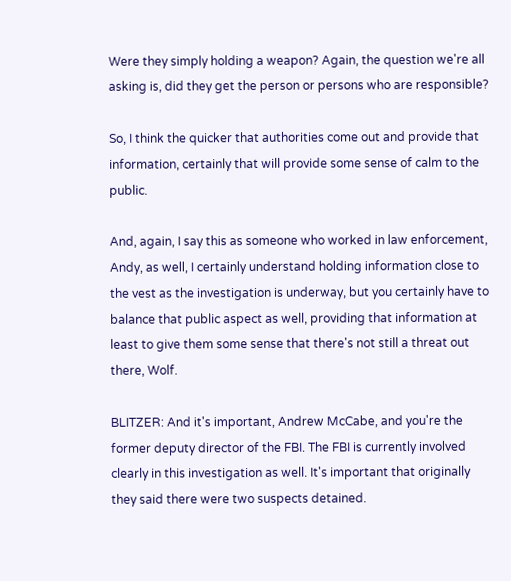Were they simply holding a weapon? Again, the question we're all asking is, did they get the person or persons who are responsible?

So, I think the quicker that authorities come out and provide that information, certainly that will provide some sense of calm to the public.

And, again, I say this as someone who worked in law enforcement, Andy, as well, I certainly understand holding information close to the vest as the investigation is underway, but you certainly have to balance that public aspect as well, providing that information at least to give them some sense that there's not still a threat out there, Wolf.

BLITZER: And it's important, Andrew McCabe, and you're the former deputy director of the FBI. The FBI is currently involved clearly in this investigation as well. It's important that originally they said there were two suspects detained.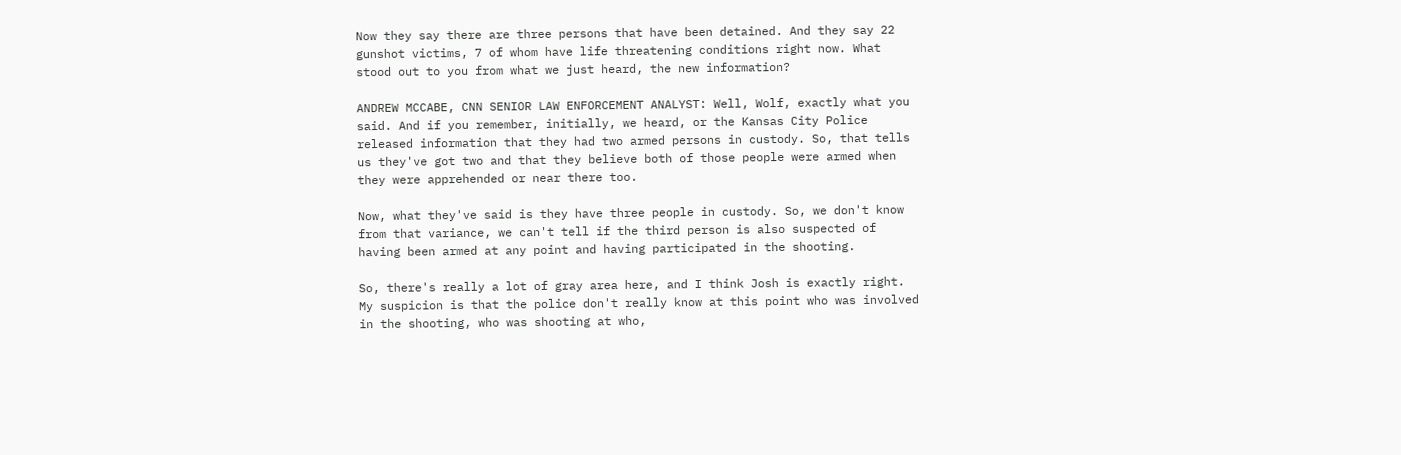Now they say there are three persons that have been detained. And they say 22 gunshot victims, 7 of whom have life threatening conditions right now. What stood out to you from what we just heard, the new information?

ANDREW MCCABE, CNN SENIOR LAW ENFORCEMENT ANALYST: Well, Wolf, exactly what you said. And if you remember, initially, we heard, or the Kansas City Police released information that they had two armed persons in custody. So, that tells us they've got two and that they believe both of those people were armed when they were apprehended or near there too.

Now, what they've said is they have three people in custody. So, we don't know from that variance, we can't tell if the third person is also suspected of having been armed at any point and having participated in the shooting.

So, there's really a lot of gray area here, and I think Josh is exactly right. My suspicion is that the police don't really know at this point who was involved in the shooting, who was shooting at who,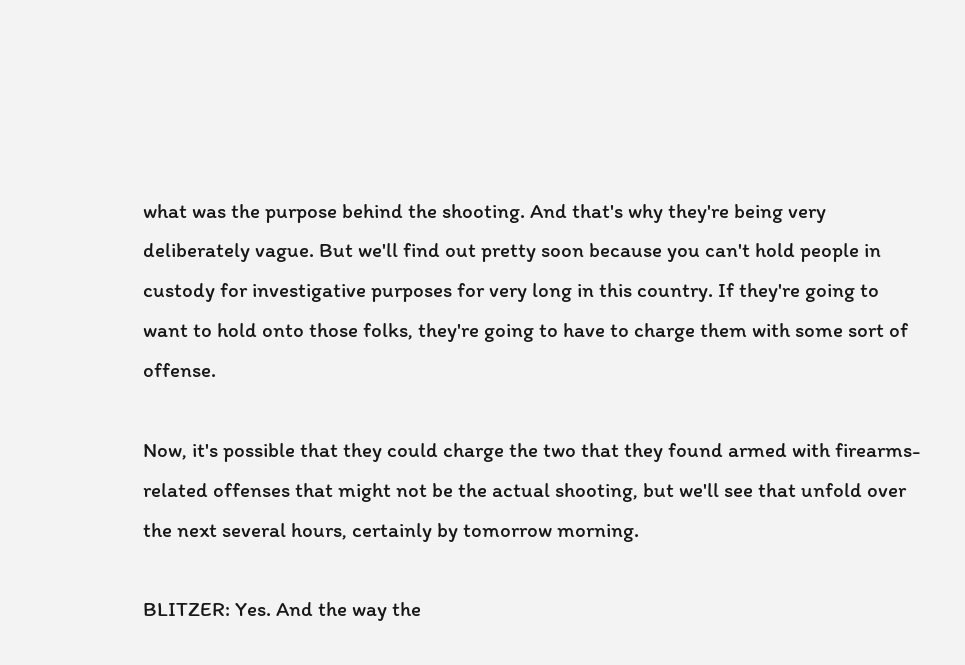what was the purpose behind the shooting. And that's why they're being very deliberately vague. But we'll find out pretty soon because you can't hold people in custody for investigative purposes for very long in this country. If they're going to want to hold onto those folks, they're going to have to charge them with some sort of offense.

Now, it's possible that they could charge the two that they found armed with firearms-related offenses that might not be the actual shooting, but we'll see that unfold over the next several hours, certainly by tomorrow morning.

BLITZER: Yes. And the way the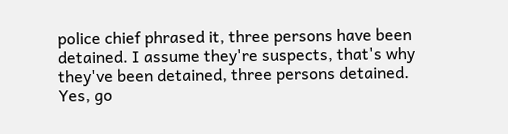police chief phrased it, three persons have been detained. I assume they're suspects, that's why they've been detained, three persons detained. Yes, go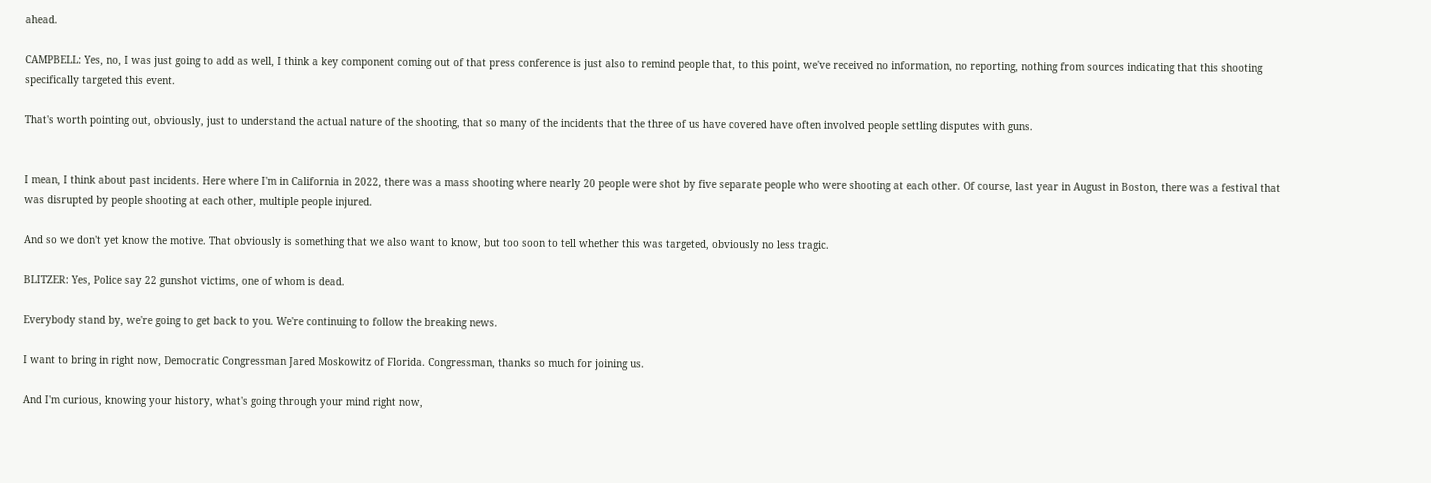ahead.

CAMPBELL: Yes, no, I was just going to add as well, I think a key component coming out of that press conference is just also to remind people that, to this point, we've received no information, no reporting, nothing from sources indicating that this shooting specifically targeted this event.

That's worth pointing out, obviously, just to understand the actual nature of the shooting, that so many of the incidents that the three of us have covered have often involved people settling disputes with guns.


I mean, I think about past incidents. Here where I'm in California in 2022, there was a mass shooting where nearly 20 people were shot by five separate people who were shooting at each other. Of course, last year in August in Boston, there was a festival that was disrupted by people shooting at each other, multiple people injured.

And so we don't yet know the motive. That obviously is something that we also want to know, but too soon to tell whether this was targeted, obviously no less tragic.

BLITZER: Yes, Police say 22 gunshot victims, one of whom is dead.

Everybody stand by, we're going to get back to you. We're continuing to follow the breaking news.

I want to bring in right now, Democratic Congressman Jared Moskowitz of Florida. Congressman, thanks so much for joining us.

And I'm curious, knowing your history, what's going through your mind right now,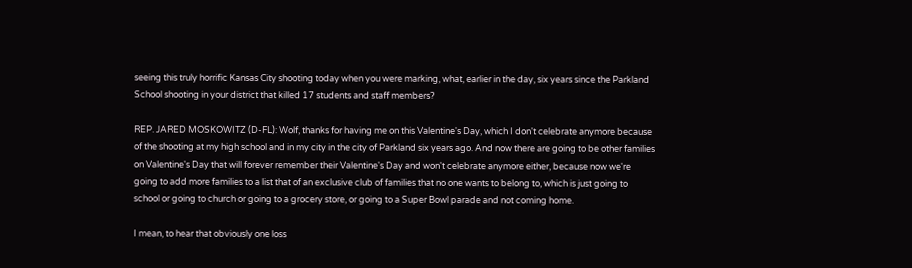seeing this truly horrific Kansas City shooting today when you were marking, what, earlier in the day, six years since the Parkland School shooting in your district that killed 17 students and staff members?

REP. JARED MOSKOWITZ (D-FL): Wolf, thanks for having me on this Valentine's Day, which I don't celebrate anymore because of the shooting at my high school and in my city in the city of Parkland six years ago. And now there are going to be other families on Valentine's Day that will forever remember their Valentine's Day and won't celebrate anymore either, because now we're going to add more families to a list that of an exclusive club of families that no one wants to belong to, which is just going to school or going to church or going to a grocery store, or going to a Super Bowl parade and not coming home.

I mean, to hear that obviously one loss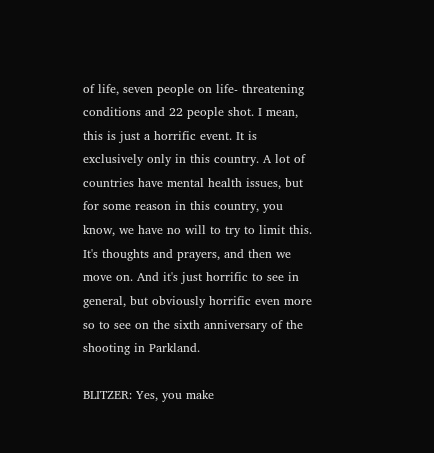of life, seven people on life- threatening conditions and 22 people shot. I mean, this is just a horrific event. It is exclusively only in this country. A lot of countries have mental health issues, but for some reason in this country, you know, we have no will to try to limit this. It's thoughts and prayers, and then we move on. And it's just horrific to see in general, but obviously horrific even more so to see on the sixth anniversary of the shooting in Parkland.

BLITZER: Yes, you make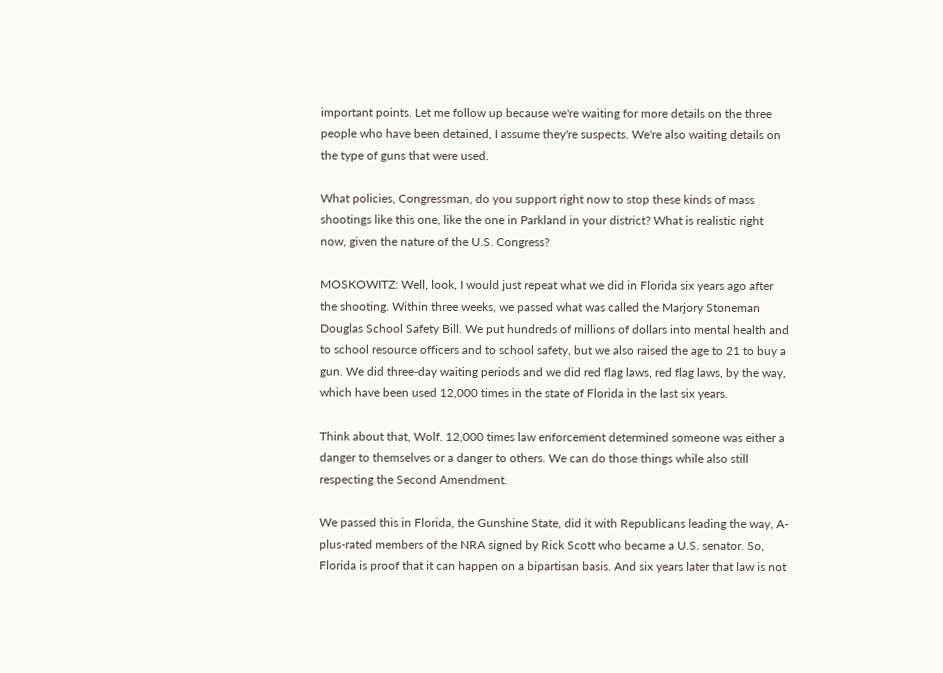important points. Let me follow up because we're waiting for more details on the three people who have been detained, I assume they're suspects. We're also waiting details on the type of guns that were used.

What policies, Congressman, do you support right now to stop these kinds of mass shootings like this one, like the one in Parkland in your district? What is realistic right now, given the nature of the U.S. Congress?

MOSKOWITZ: Well, look, I would just repeat what we did in Florida six years ago after the shooting. Within three weeks, we passed what was called the Marjory Stoneman Douglas School Safety Bill. We put hundreds of millions of dollars into mental health and to school resource officers and to school safety, but we also raised the age to 21 to buy a gun. We did three-day waiting periods and we did red flag laws, red flag laws, by the way, which have been used 12,000 times in the state of Florida in the last six years.

Think about that, Wolf. 12,000 times law enforcement determined someone was either a danger to themselves or a danger to others. We can do those things while also still respecting the Second Amendment.

We passed this in Florida, the Gunshine State, did it with Republicans leading the way, A-plus-rated members of the NRA signed by Rick Scott who became a U.S. senator. So, Florida is proof that it can happen on a bipartisan basis. And six years later that law is not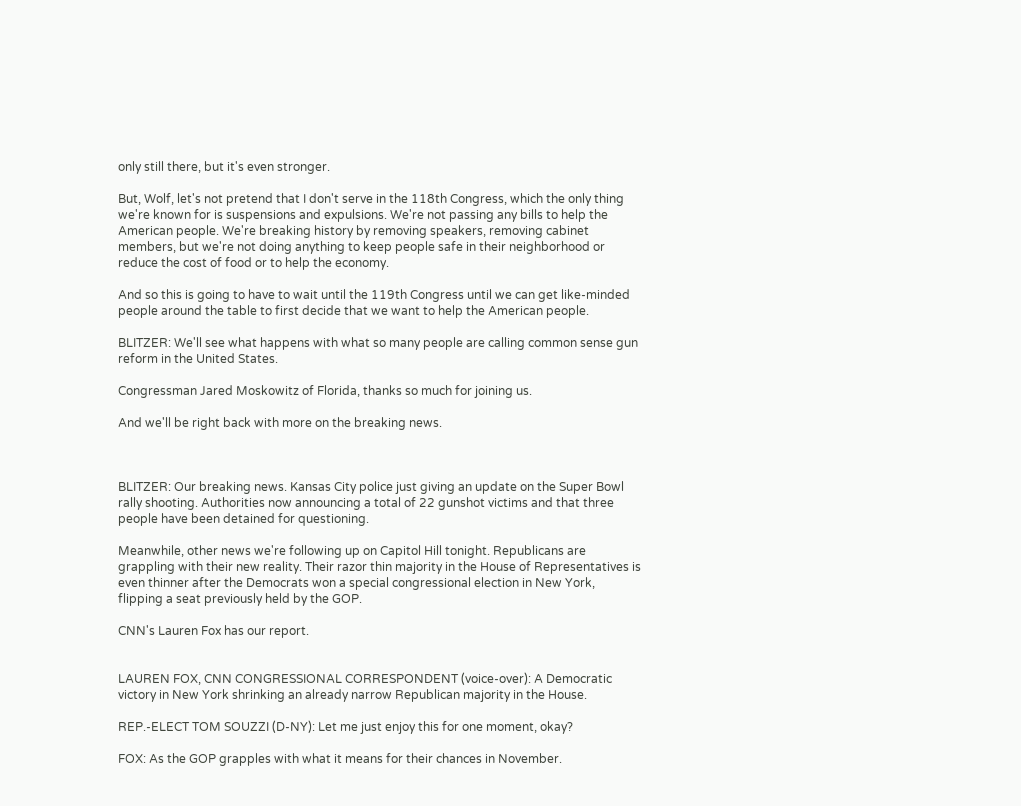only still there, but it's even stronger.

But, Wolf, let's not pretend that I don't serve in the 118th Congress, which the only thing we're known for is suspensions and expulsions. We're not passing any bills to help the American people. We're breaking history by removing speakers, removing cabinet members, but we're not doing anything to keep people safe in their neighborhood or reduce the cost of food or to help the economy.

And so this is going to have to wait until the 119th Congress until we can get like-minded people around the table to first decide that we want to help the American people.

BLITZER: We'll see what happens with what so many people are calling common sense gun reform in the United States.

Congressman Jared Moskowitz of Florida, thanks so much for joining us.

And we'll be right back with more on the breaking news.



BLITZER: Our breaking news. Kansas City police just giving an update on the Super Bowl rally shooting. Authorities now announcing a total of 22 gunshot victims and that three people have been detained for questioning.

Meanwhile, other news we're following up on Capitol Hill tonight. Republicans are grappling with their new reality. Their razor thin majority in the House of Representatives is even thinner after the Democrats won a special congressional election in New York, flipping a seat previously held by the GOP.

CNN's Lauren Fox has our report.


LAUREN FOX, CNN CONGRESSIONAL CORRESPONDENT (voice-over): A Democratic victory in New York shrinking an already narrow Republican majority in the House.

REP.-ELECT TOM SOUZZI (D-NY): Let me just enjoy this for one moment, okay?

FOX: As the GOP grapples with what it means for their chances in November.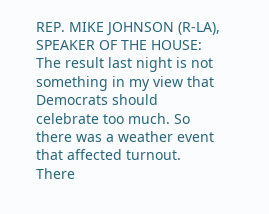REP. MIKE JOHNSON (R-LA), SPEAKER OF THE HOUSE: The result last night is not something in my view that Democrats should celebrate too much. So there was a weather event that affected turnout. There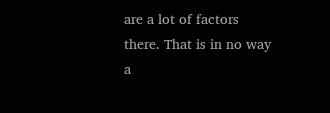are a lot of factors there. That is in no way a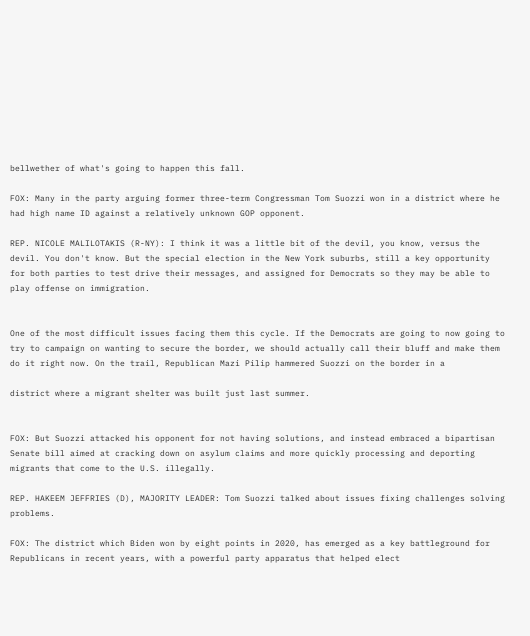bellwether of what's going to happen this fall.

FOX: Many in the party arguing former three-term Congressman Tom Suozzi won in a district where he had high name ID against a relatively unknown GOP opponent.

REP. NICOLE MALILOTAKIS (R-NY): I think it was a little bit of the devil, you know, versus the devil. You don't know. But the special election in the New York suburbs, still a key opportunity for both parties to test drive their messages, and assigned for Democrats so they may be able to play offense on immigration.


One of the most difficult issues facing them this cycle. If the Democrats are going to now going to try to campaign on wanting to secure the border, we should actually call their bluff and make them do it right now. On the trail, Republican Mazi Pilip hammered Suozzi on the border in a

district where a migrant shelter was built just last summer.


FOX: But Suozzi attacked his opponent for not having solutions, and instead embraced a bipartisan Senate bill aimed at cracking down on asylum claims and more quickly processing and deporting migrants that come to the U.S. illegally.

REP. HAKEEM JEFFRIES (D), MAJORITY LEADER: Tom Suozzi talked about issues fixing challenges solving problems.

FOX: The district which Biden won by eight points in 2020, has emerged as a key battleground for Republicans in recent years, with a powerful party apparatus that helped elect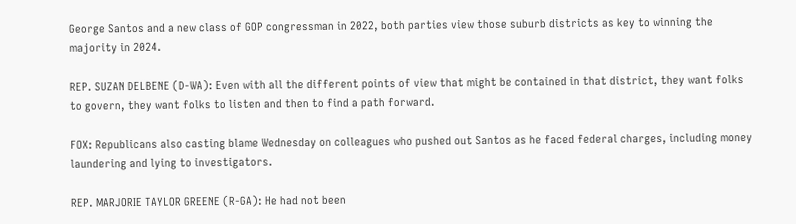George Santos and a new class of GOP congressman in 2022, both parties view those suburb districts as key to winning the majority in 2024.

REP. SUZAN DELBENE (D-WA): Even with all the different points of view that might be contained in that district, they want folks to govern, they want folks to listen and then to find a path forward.

FOX: Republicans also casting blame Wednesday on colleagues who pushed out Santos as he faced federal charges, including money laundering and lying to investigators.

REP. MARJORIE TAYLOR GREENE (R-GA): He had not been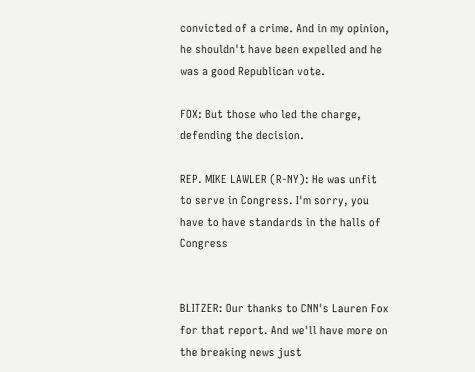convicted of a crime. And in my opinion, he shouldn't have been expelled and he was a good Republican vote.

FOX: But those who led the charge, defending the decision.

REP. MIKE LAWLER (R-NY): He was unfit to serve in Congress. I'm sorry, you have to have standards in the halls of Congress


BLITZER: Our thanks to CNN's Lauren Fox for that report. And we'll have more on the breaking news just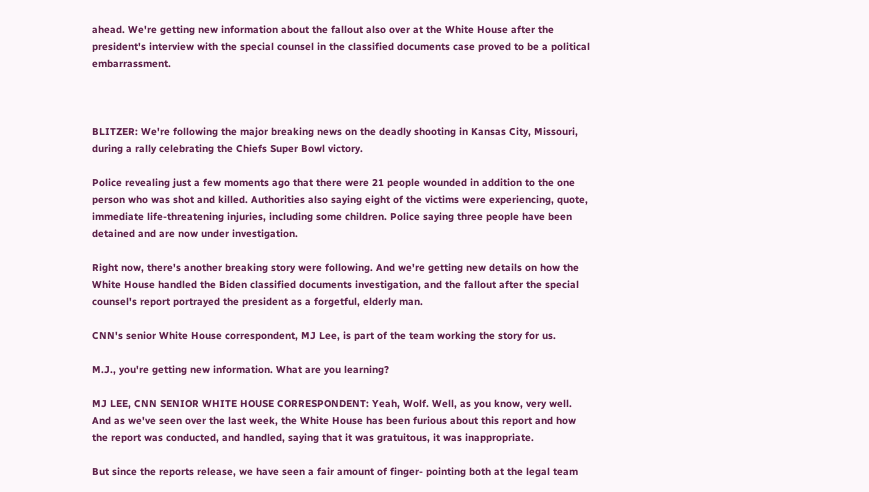ahead. We're getting new information about the fallout also over at the White House after the president's interview with the special counsel in the classified documents case proved to be a political embarrassment.



BLITZER: We're following the major breaking news on the deadly shooting in Kansas City, Missouri, during a rally celebrating the Chiefs Super Bowl victory.

Police revealing just a few moments ago that there were 21 people wounded in addition to the one person who was shot and killed. Authorities also saying eight of the victims were experiencing, quote, immediate life-threatening injuries, including some children. Police saying three people have been detained and are now under investigation.

Right now, there's another breaking story were following. And we're getting new details on how the White House handled the Biden classified documents investigation, and the fallout after the special counsel's report portrayed the president as a forgetful, elderly man.

CNN's senior White House correspondent, MJ Lee, is part of the team working the story for us.

M.J., you're getting new information. What are you learning?

MJ LEE, CNN SENIOR WHITE HOUSE CORRESPONDENT: Yeah, Wolf. Well, as you know, very well. And as we've seen over the last week, the White House has been furious about this report and how the report was conducted, and handled, saying that it was gratuitous, it was inappropriate.

But since the reports release, we have seen a fair amount of finger- pointing both at the legal team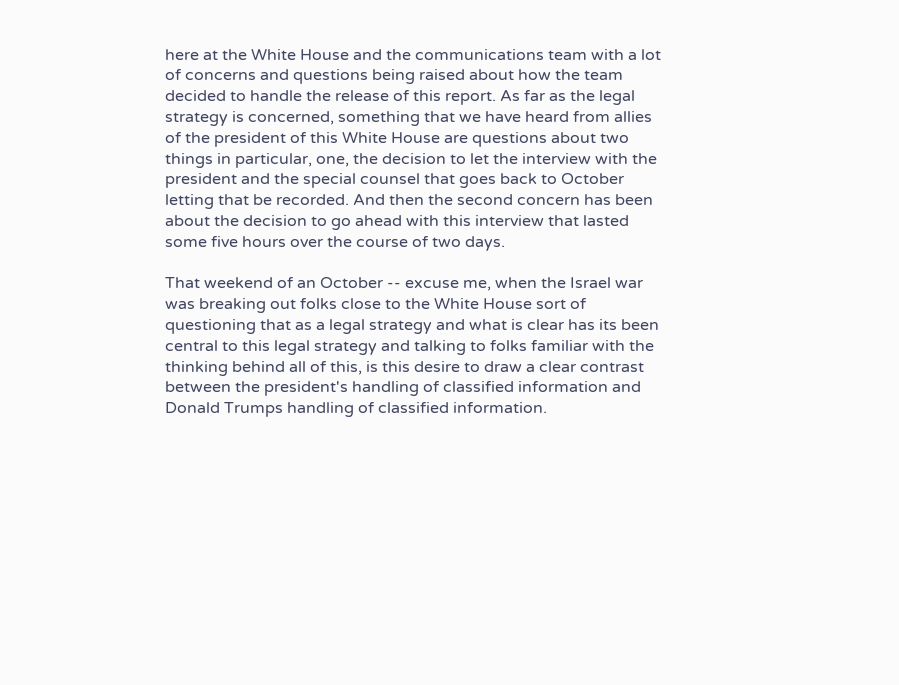here at the White House and the communications team with a lot of concerns and questions being raised about how the team decided to handle the release of this report. As far as the legal strategy is concerned, something that we have heard from allies of the president of this White House are questions about two things in particular, one, the decision to let the interview with the president and the special counsel that goes back to October letting that be recorded. And then the second concern has been about the decision to go ahead with this interview that lasted some five hours over the course of two days.

That weekend of an October -- excuse me, when the Israel war was breaking out folks close to the White House sort of questioning that as a legal strategy and what is clear has its been central to this legal strategy and talking to folks familiar with the thinking behind all of this, is this desire to draw a clear contrast between the president's handling of classified information and Donald Trumps handling of classified information.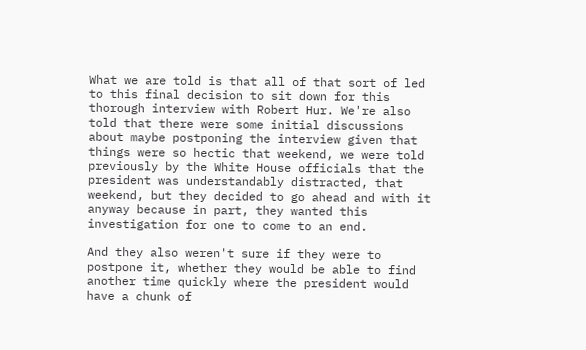What we are told is that all of that sort of led to this final decision to sit down for this thorough interview with Robert Hur. We're also told that there were some initial discussions about maybe postponing the interview given that things were so hectic that weekend, we were told previously by the White House officials that the president was understandably distracted, that weekend, but they decided to go ahead and with it anyway because in part, they wanted this investigation for one to come to an end.

And they also weren't sure if they were to postpone it, whether they would be able to find another time quickly where the president would have a chunk of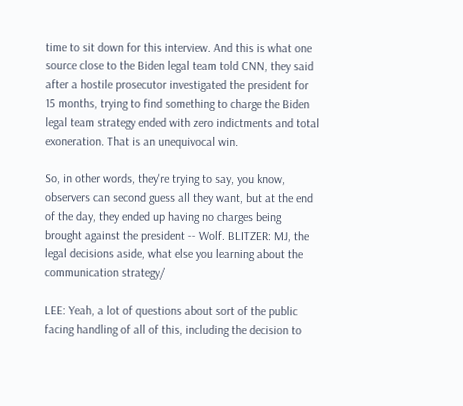time to sit down for this interview. And this is what one source close to the Biden legal team told CNN, they said after a hostile prosecutor investigated the president for 15 months, trying to find something to charge the Biden legal team strategy ended with zero indictments and total exoneration. That is an unequivocal win.

So, in other words, they're trying to say, you know, observers can second guess all they want, but at the end of the day, they ended up having no charges being brought against the president -- Wolf. BLITZER: MJ, the legal decisions aside, what else you learning about the communication strategy/

LEE: Yeah, a lot of questions about sort of the public facing handling of all of this, including the decision to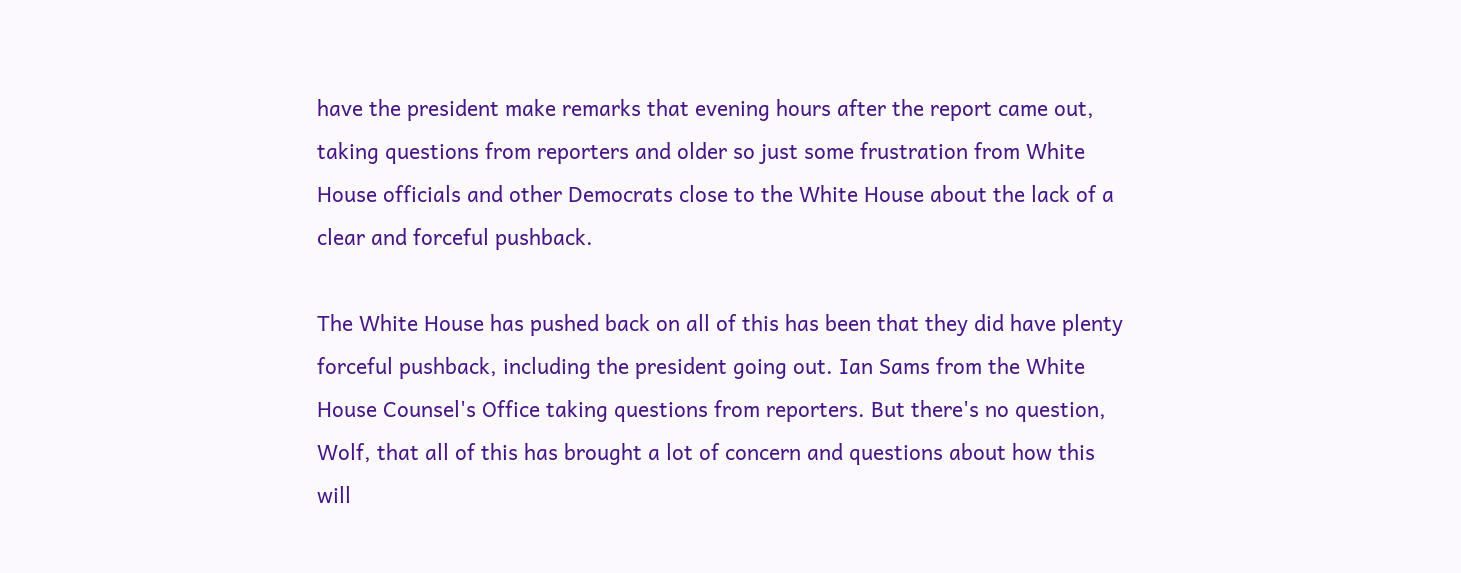have the president make remarks that evening hours after the report came out, taking questions from reporters and older so just some frustration from White House officials and other Democrats close to the White House about the lack of a clear and forceful pushback.

The White House has pushed back on all of this has been that they did have plenty forceful pushback, including the president going out. Ian Sams from the White House Counsel's Office taking questions from reporters. But there's no question, Wolf, that all of this has brought a lot of concern and questions about how this will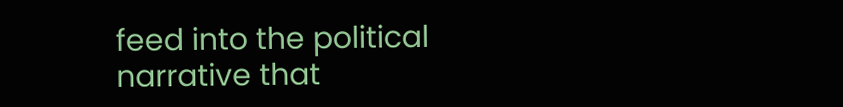feed into the political narrative that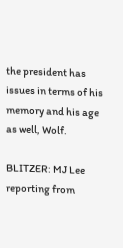the president has issues in terms of his memory and his age as well, Wolf.

BLITZER: MJ Lee reporting from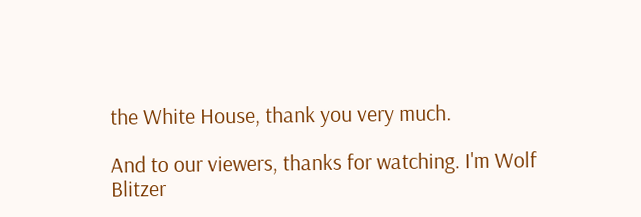the White House, thank you very much.

And to our viewers, thanks for watching. I'm Wolf Blitzer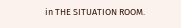in THE SITUATION ROOM.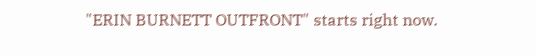"ERIN BURNETT OUTFRONT" starts right now.